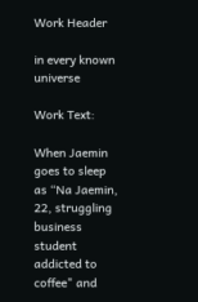Work Header

in every known universe

Work Text:

When Jaemin goes to sleep as “Na Jaemin, 22, struggling business student addicted to coffee" and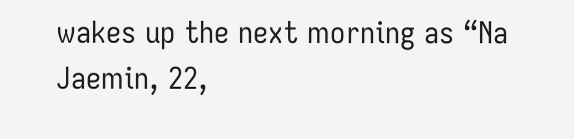wakes up the next morning as “Na Jaemin, 22,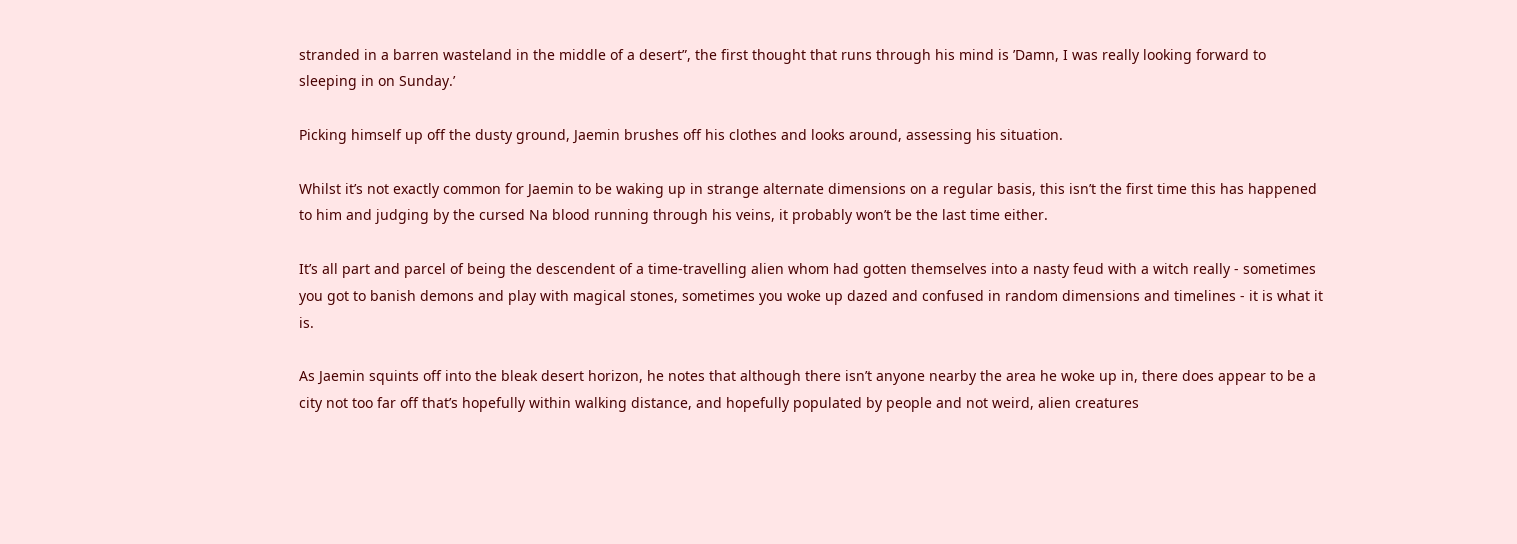stranded in a barren wasteland in the middle of a desert”, the first thought that runs through his mind is ’Damn, I was really looking forward to sleeping in on Sunday.’

Picking himself up off the dusty ground, Jaemin brushes off his clothes and looks around, assessing his situation.

Whilst it’s not exactly common for Jaemin to be waking up in strange alternate dimensions on a regular basis, this isn’t the first time this has happened to him and judging by the cursed Na blood running through his veins, it probably won’t be the last time either.

It’s all part and parcel of being the descendent of a time-travelling alien whom had gotten themselves into a nasty feud with a witch really - sometimes you got to banish demons and play with magical stones, sometimes you woke up dazed and confused in random dimensions and timelines - it is what it is.

As Jaemin squints off into the bleak desert horizon, he notes that although there isn’t anyone nearby the area he woke up in, there does appear to be a city not too far off that’s hopefully within walking distance, and hopefully populated by people and not weird, alien creatures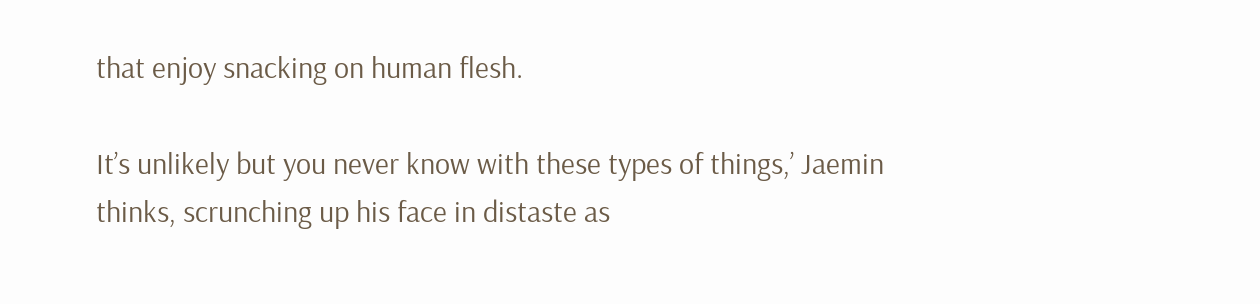that enjoy snacking on human flesh.

It’s unlikely but you never know with these types of things,’ Jaemin thinks, scrunching up his face in distaste as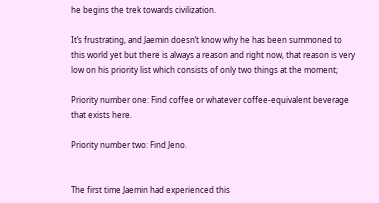he begins the trek towards civilization.

It’s frustrating, and Jaemin doesn’t know why he has been summoned to this world yet but there is always a reason and right now, that reason is very low on his priority list which consists of only two things at the moment;

Priority number one: Find coffee or whatever coffee-equivalent beverage that exists here.

Priority number two: Find Jeno.


The first time Jaemin had experienced this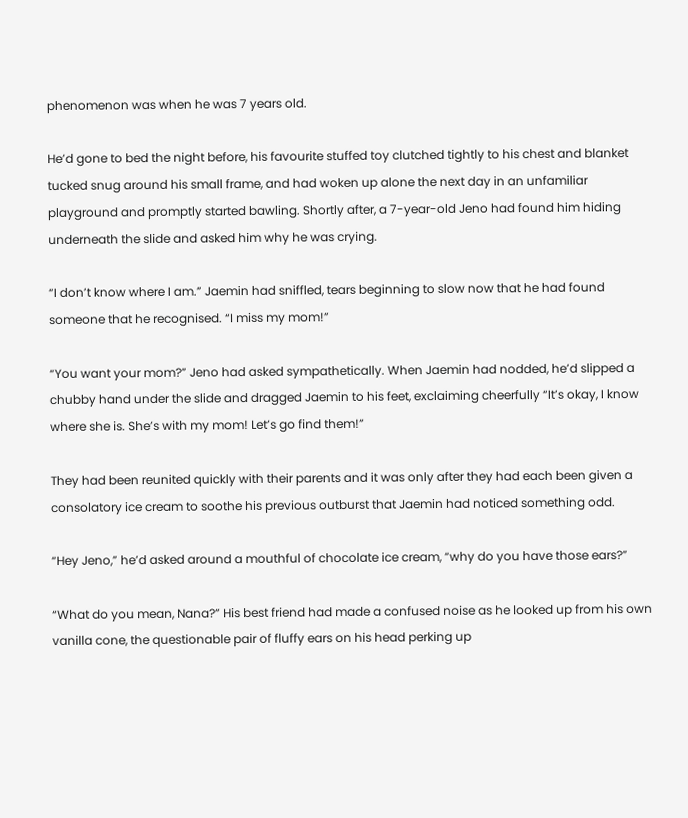phenomenon was when he was 7 years old.

He’d gone to bed the night before, his favourite stuffed toy clutched tightly to his chest and blanket tucked snug around his small frame, and had woken up alone the next day in an unfamiliar playground and promptly started bawling. Shortly after, a 7-year-old Jeno had found him hiding underneath the slide and asked him why he was crying.

“I don’t know where I am.” Jaemin had sniffled, tears beginning to slow now that he had found someone that he recognised. “I miss my mom!”

“You want your mom?” Jeno had asked sympathetically. When Jaemin had nodded, he’d slipped a chubby hand under the slide and dragged Jaemin to his feet, exclaiming cheerfully “It’s okay, I know where she is. She’s with my mom! Let’s go find them!”

They had been reunited quickly with their parents and it was only after they had each been given a consolatory ice cream to soothe his previous outburst that Jaemin had noticed something odd.

“Hey Jeno,” he’d asked around a mouthful of chocolate ice cream, “why do you have those ears?”

“What do you mean, Nana?” His best friend had made a confused noise as he looked up from his own vanilla cone, the questionable pair of fluffy ears on his head perking up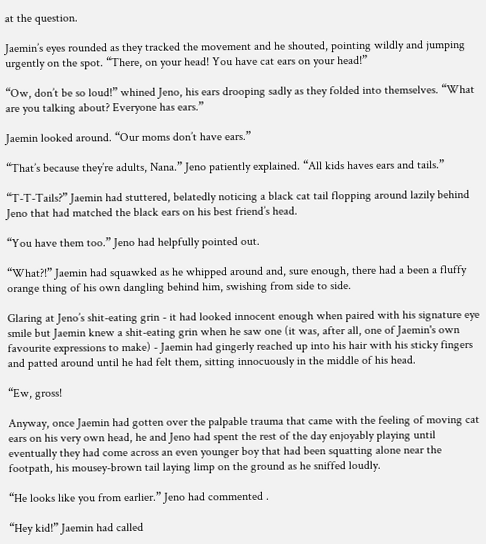at the question.

Jaemin’s eyes rounded as they tracked the movement and he shouted, pointing wildly and jumping urgently on the spot. “There, on your head! You have cat ears on your head!”

“Ow, don’t be so loud!” whined Jeno, his ears drooping sadly as they folded into themselves. “What are you talking about? Everyone has ears.”

Jaemin looked around. “Our moms don’t have ears.”

“That’s because they’re adults, Nana.” Jeno patiently explained. “All kids haves ears and tails.”

“T-T-Tails?” Jaemin had stuttered, belatedly noticing a black cat tail flopping around lazily behind Jeno that had matched the black ears on his best friend’s head.

“You have them too.” Jeno had helpfully pointed out.

“What?!” Jaemin had squawked as he whipped around and, sure enough, there had a been a fluffy orange thing of his own dangling behind him, swishing from side to side.

Glaring at Jeno’s shit-eating grin - it had looked innocent enough when paired with his signature eye smile but Jaemin knew a shit-eating grin when he saw one (it was, after all, one of Jaemin's own favourite expressions to make) - Jaemin had gingerly reached up into his hair with his sticky fingers and patted around until he had felt them, sitting innocuously in the middle of his head.

“Ew, gross!

Anyway, once Jaemin had gotten over the palpable trauma that came with the feeling of moving cat ears on his very own head, he and Jeno had spent the rest of the day enjoyably playing until eventually they had come across an even younger boy that had been squatting alone near the footpath, his mousey-brown tail laying limp on the ground as he sniffed loudly.

“He looks like you from earlier.” Jeno had commented .

“Hey kid!” Jaemin had called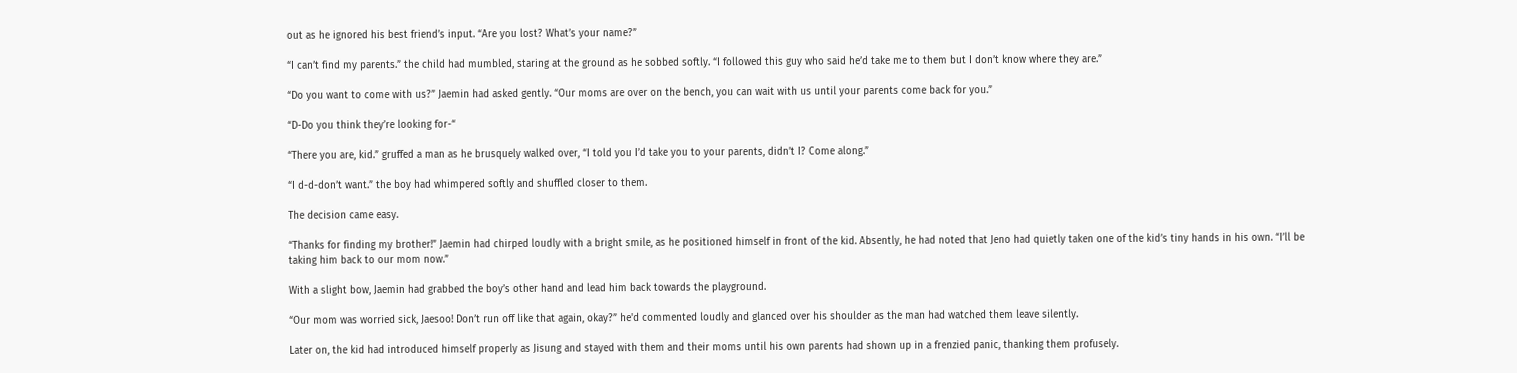out as he ignored his best friend’s input. “Are you lost? What’s your name?”

“I can’t find my parents.” the child had mumbled, staring at the ground as he sobbed softly. “I followed this guy who said he’d take me to them but I don’t know where they are.”

“Do you want to come with us?” Jaemin had asked gently. “Our moms are over on the bench, you can wait with us until your parents come back for you.”

“D-Do you think they’re looking for-“

“There you are, kid.” gruffed a man as he brusquely walked over, “I told you I’d take you to your parents, didn’t I? Come along.”

“I d-d-don’t want.” the boy had whimpered softly and shuffled closer to them.

The decision came easy.

“Thanks for finding my brother!” Jaemin had chirped loudly with a bright smile, as he positioned himself in front of the kid. Absently, he had noted that Jeno had quietly taken one of the kid’s tiny hands in his own. “I’ll be taking him back to our mom now.”

With a slight bow, Jaemin had grabbed the boy’s other hand and lead him back towards the playground.

“Our mom was worried sick, Jaesoo! Don’t run off like that again, okay?” he'd commented loudly and glanced over his shoulder as the man had watched them leave silently.

Later on, the kid had introduced himself properly as Jisung and stayed with them and their moms until his own parents had shown up in a frenzied panic, thanking them profusely.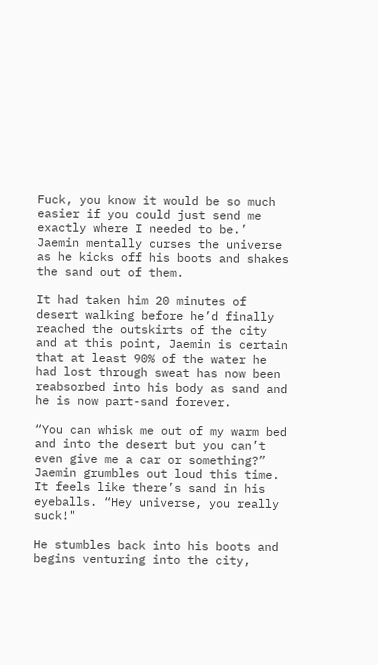Fuck, you know it would be so much easier if you could just send me exactly where I needed to be.’ Jaemin mentally curses the universe as he kicks off his boots and shakes the sand out of them.

It had taken him 20 minutes of desert walking before he’d finally reached the outskirts of the city and at this point, Jaemin is certain that at least 90% of the water he had lost through sweat has now been reabsorbed into his body as sand and he is now part-sand forever.

“You can whisk me out of my warm bed and into the desert but you can’t even give me a car or something?” Jaemin grumbles out loud this time. It feels like there’s sand in his eyeballs. “Hey universe, you really suck!"

He stumbles back into his boots and begins venturing into the city,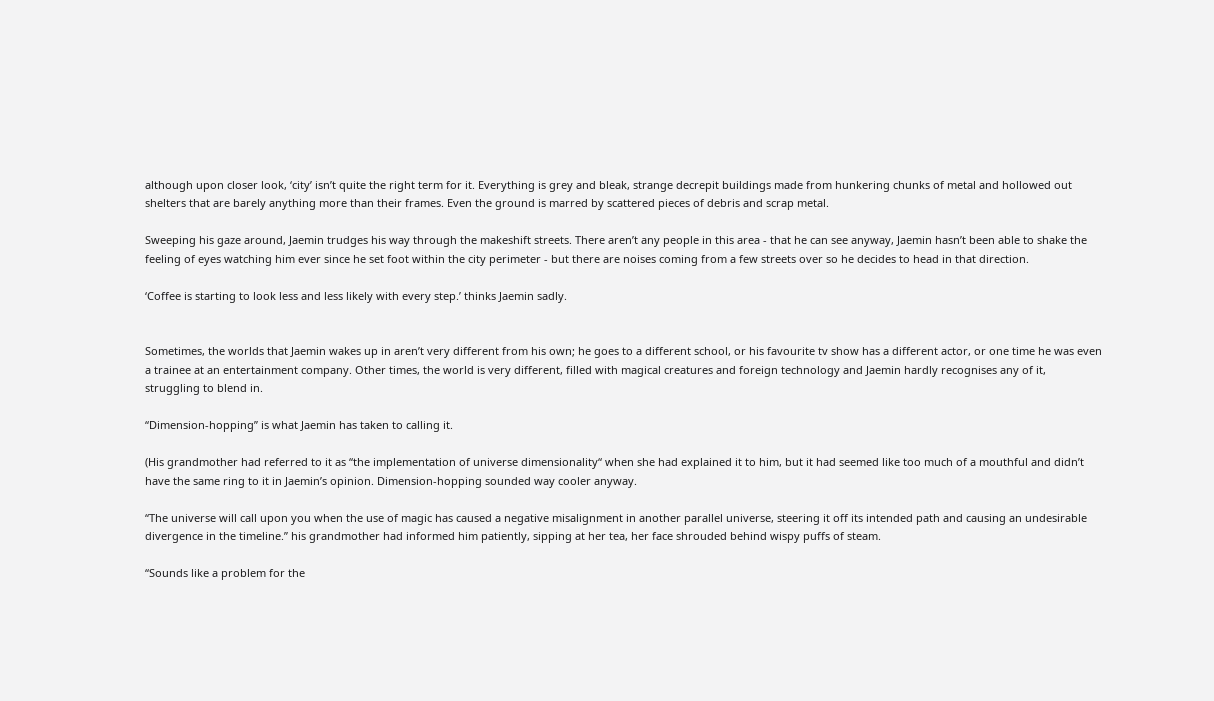although upon closer look, ‘city’ isn’t quite the right term for it. Everything is grey and bleak, strange decrepit buildings made from hunkering chunks of metal and hollowed out shelters that are barely anything more than their frames. Even the ground is marred by scattered pieces of debris and scrap metal.

Sweeping his gaze around, Jaemin trudges his way through the makeshift streets. There aren’t any people in this area - that he can see anyway, Jaemin hasn’t been able to shake the feeling of eyes watching him ever since he set foot within the city perimeter - but there are noises coming from a few streets over so he decides to head in that direction.

‘Coffee is starting to look less and less likely with every step.’ thinks Jaemin sadly.


Sometimes, the worlds that Jaemin wakes up in aren’t very different from his own; he goes to a different school, or his favourite tv show has a different actor, or one time he was even a trainee at an entertainment company. Other times, the world is very different, filled with magical creatures and foreign technology and Jaemin hardly recognises any of it, struggling to blend in.

“Dimension-hopping” is what Jaemin has taken to calling it.

(His grandmother had referred to it as “the implementation of universe dimensionality“ when she had explained it to him, but it had seemed like too much of a mouthful and didn’t have the same ring to it in Jaemin’s opinion. Dimension-hopping sounded way cooler anyway.

“The universe will call upon you when the use of magic has caused a negative misalignment in another parallel universe, steering it off its intended path and causing an undesirable divergence in the timeline.” his grandmother had informed him patiently, sipping at her tea, her face shrouded behind wispy puffs of steam.

“Sounds like a problem for the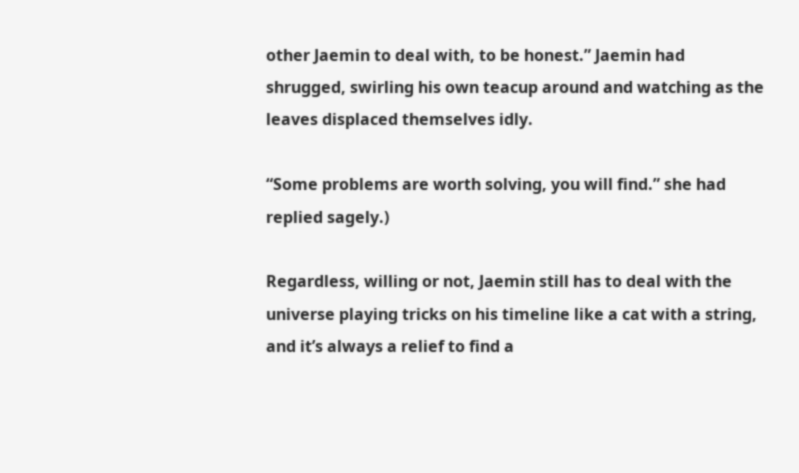other Jaemin to deal with, to be honest.” Jaemin had shrugged, swirling his own teacup around and watching as the leaves displaced themselves idly.

“Some problems are worth solving, you will find.” she had replied sagely.)

Regardless, willing or not, Jaemin still has to deal with the universe playing tricks on his timeline like a cat with a string, and it’s always a relief to find a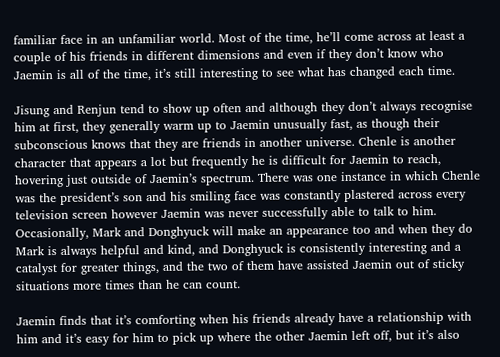familiar face in an unfamiliar world. Most of the time, he’ll come across at least a couple of his friends in different dimensions and even if they don’t know who Jaemin is all of the time, it’s still interesting to see what has changed each time.

Jisung and Renjun tend to show up often and although they don’t always recognise him at first, they generally warm up to Jaemin unusually fast, as though their subconscious knows that they are friends in another universe. Chenle is another character that appears a lot but frequently he is difficult for Jaemin to reach, hovering just outside of Jaemin’s spectrum. There was one instance in which Chenle was the president’s son and his smiling face was constantly plastered across every television screen however Jaemin was never successfully able to talk to him. Occasionally, Mark and Donghyuck will make an appearance too and when they do Mark is always helpful and kind, and Donghyuck is consistently interesting and a catalyst for greater things, and the two of them have assisted Jaemin out of sticky situations more times than he can count.

Jaemin finds that it’s comforting when his friends already have a relationship with him and it’s easy for him to pick up where the other Jaemin left off, but it’s also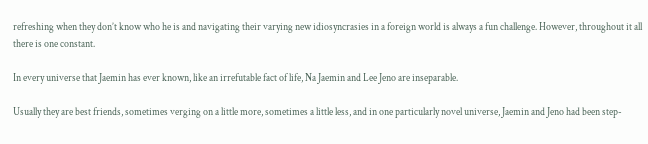refreshing when they don’t know who he is and navigating their varying new idiosyncrasies in a foreign world is always a fun challenge. However, throughout it all there is one constant.

In every universe that Jaemin has ever known, like an irrefutable fact of life, Na Jaemin and Lee Jeno are inseparable.

Usually they are best friends, sometimes verging on a little more, sometimes a little less, and in one particularly novel universe, Jaemin and Jeno had been step-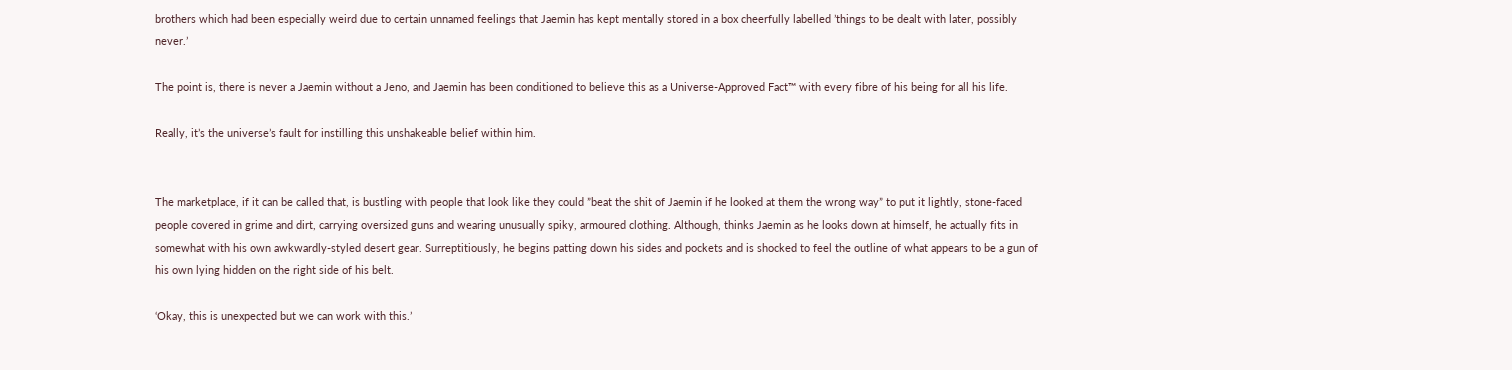brothers which had been especially weird due to certain unnamed feelings that Jaemin has kept mentally stored in a box cheerfully labelled ’things to be dealt with later, possibly never.’

The point is, there is never a Jaemin without a Jeno, and Jaemin has been conditioned to believe this as a Universe-Approved Fact™ with every fibre of his being for all his life.

Really, it’s the universe’s fault for instilling this unshakeable belief within him.


The marketplace, if it can be called that, is bustling with people that look like they could ”beat the shit of Jaemin if he looked at them the wrong way” to put it lightly, stone-faced people covered in grime and dirt, carrying oversized guns and wearing unusually spiky, armoured clothing. Although, thinks Jaemin as he looks down at himself, he actually fits in somewhat with his own awkwardly-styled desert gear. Surreptitiously, he begins patting down his sides and pockets and is shocked to feel the outline of what appears to be a gun of his own lying hidden on the right side of his belt.

‘Okay, this is unexpected but we can work with this.’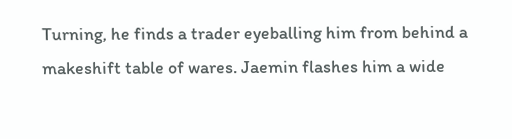Turning, he finds a trader eyeballing him from behind a makeshift table of wares. Jaemin flashes him a wide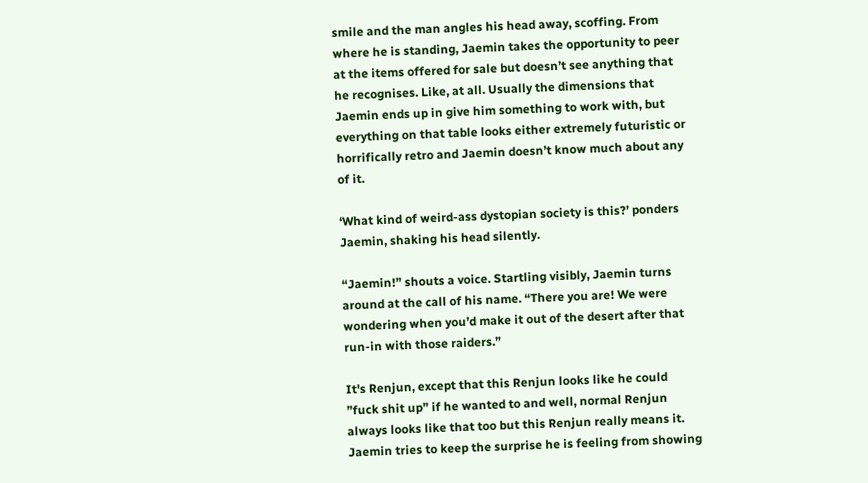smile and the man angles his head away, scoffing. From where he is standing, Jaemin takes the opportunity to peer at the items offered for sale but doesn’t see anything that he recognises. Like, at all. Usually the dimensions that Jaemin ends up in give him something to work with, but everything on that table looks either extremely futuristic or horrifically retro and Jaemin doesn’t know much about any of it.

‘What kind of weird-ass dystopian society is this?’ ponders Jaemin, shaking his head silently.

“Jaemin!” shouts a voice. Startling visibly, Jaemin turns around at the call of his name. “There you are! We were wondering when you’d make it out of the desert after that run-in with those raiders.”

It's Renjun, except that this Renjun looks like he could ”fuck shit up” if he wanted to and well, normal Renjun always looks like that too but this Renjun really means it. Jaemin tries to keep the surprise he is feeling from showing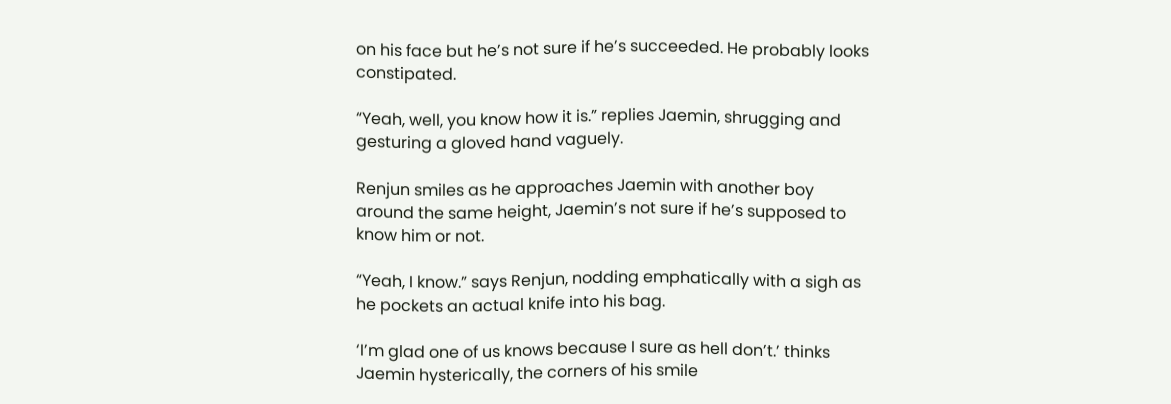on his face but he’s not sure if he’s succeeded. He probably looks constipated.

“Yeah, well, you know how it is.” replies Jaemin, shrugging and gesturing a gloved hand vaguely.

Renjun smiles as he approaches Jaemin with another boy around the same height, Jaemin’s not sure if he’s supposed to know him or not.

“Yeah, I know.” says Renjun, nodding emphatically with a sigh as he pockets an actual knife into his bag.

‘I’m glad one of us knows because I sure as hell don’t.’ thinks Jaemin hysterically, the corners of his smile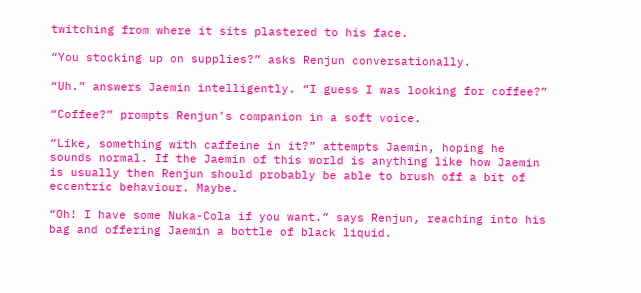twitching from where it sits plastered to his face.

“You stocking up on supplies?” asks Renjun conversationally.

“Uh.” answers Jaemin intelligently. “I guess I was looking for coffee?”

“Coffee?” prompts Renjun’s companion in a soft voice.

“Like, something with caffeine in it?” attempts Jaemin, hoping he sounds normal. If the Jaemin of this world is anything like how Jaemin is usually then Renjun should probably be able to brush off a bit of eccentric behaviour. Maybe.

“Oh! I have some Nuka-Cola if you want.” says Renjun, reaching into his bag and offering Jaemin a bottle of black liquid.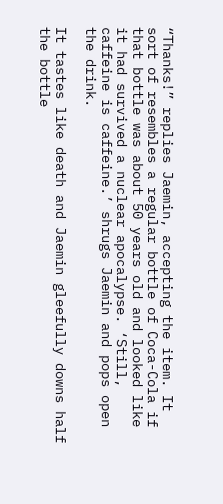“Thanks!” replies Jaemin, accepting the item. It sort of resembles a regular bottle of Coca-Cola if that bottle was about 50 years old and looked like it had survived a nuclear apocalypse. ‘Still, caffeine is caffeine.’ shrugs Jaemin and pops open the drink.

It tastes like death and Jaemin gleefully downs half the bottle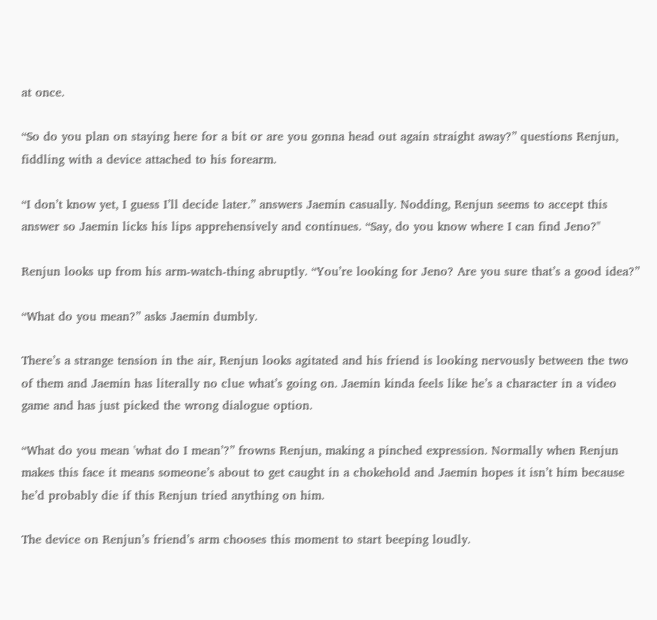at once.

“So do you plan on staying here for a bit or are you gonna head out again straight away?” questions Renjun, fiddling with a device attached to his forearm.

“I don’t know yet, I guess I’ll decide later.” answers Jaemin casually. Nodding, Renjun seems to accept this answer so Jaemin licks his lips apprehensively and continues. “Say, do you know where I can find Jeno?"

Renjun looks up from his arm-watch-thing abruptly. “You’re looking for Jeno? Are you sure that’s a good idea?”

“What do you mean?” asks Jaemin dumbly.

There’s a strange tension in the air, Renjun looks agitated and his friend is looking nervously between the two of them and Jaemin has literally no clue what’s going on. Jaemin kinda feels like he’s a character in a video game and has just picked the wrong dialogue option.

“What do you mean 'what do I mean’?” frowns Renjun, making a pinched expression. Normally when Renjun makes this face it means someone’s about to get caught in a chokehold and Jaemin hopes it isn’t him because he’d probably die if this Renjun tried anything on him.

The device on Renjun’s friend’s arm chooses this moment to start beeping loudly.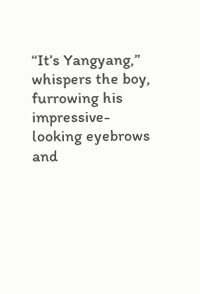“It’s Yangyang,” whispers the boy, furrowing his impressive-looking eyebrows and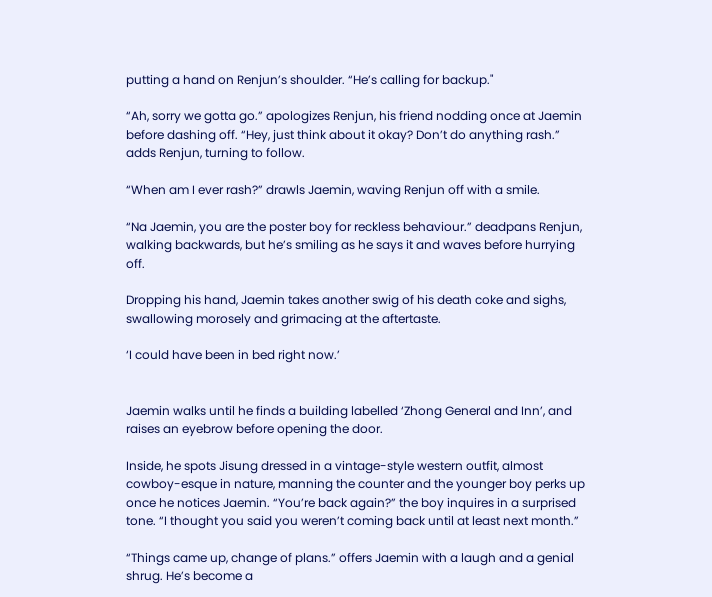putting a hand on Renjun’s shoulder. “He’s calling for backup."

“Ah, sorry we gotta go.” apologizes Renjun, his friend nodding once at Jaemin before dashing off. “Hey, just think about it okay? Don’t do anything rash.” adds Renjun, turning to follow.

“When am I ever rash?” drawls Jaemin, waving Renjun off with a smile.

“Na Jaemin, you are the poster boy for reckless behaviour.” deadpans Renjun, walking backwards, but he’s smiling as he says it and waves before hurrying off.

Dropping his hand, Jaemin takes another swig of his death coke and sighs, swallowing morosely and grimacing at the aftertaste.

‘I could have been in bed right now.’


Jaemin walks until he finds a building labelled ‘Zhong General and Inn’, and raises an eyebrow before opening the door.

Inside, he spots Jisung dressed in a vintage-style western outfit, almost cowboy-esque in nature, manning the counter and the younger boy perks up once he notices Jaemin. “You’re back again?” the boy inquires in a surprised tone. “I thought you said you weren’t coming back until at least next month.”

“Things came up, change of plans.” offers Jaemin with a laugh and a genial shrug. He’s become a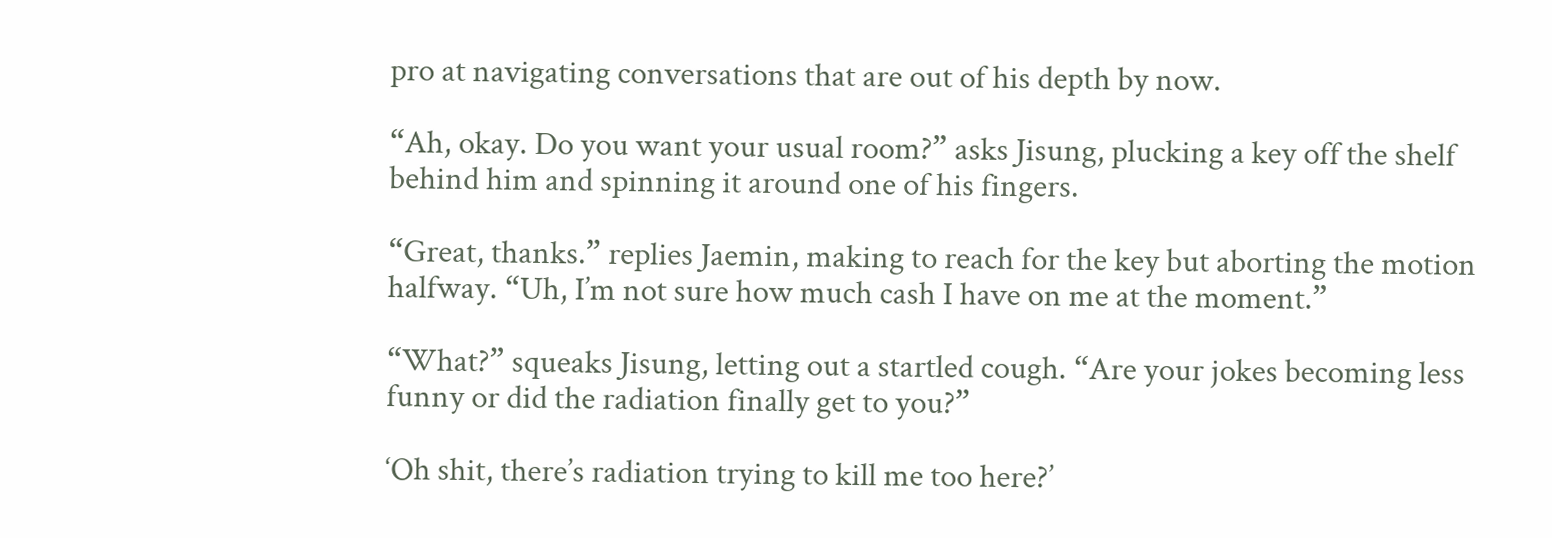pro at navigating conversations that are out of his depth by now.

“Ah, okay. Do you want your usual room?” asks Jisung, plucking a key off the shelf behind him and spinning it around one of his fingers.

“Great, thanks.” replies Jaemin, making to reach for the key but aborting the motion halfway. “Uh, I’m not sure how much cash I have on me at the moment.”

“What?” squeaks Jisung, letting out a startled cough. “Are your jokes becoming less funny or did the radiation finally get to you?”

‘Oh shit, there’s radiation trying to kill me too here?’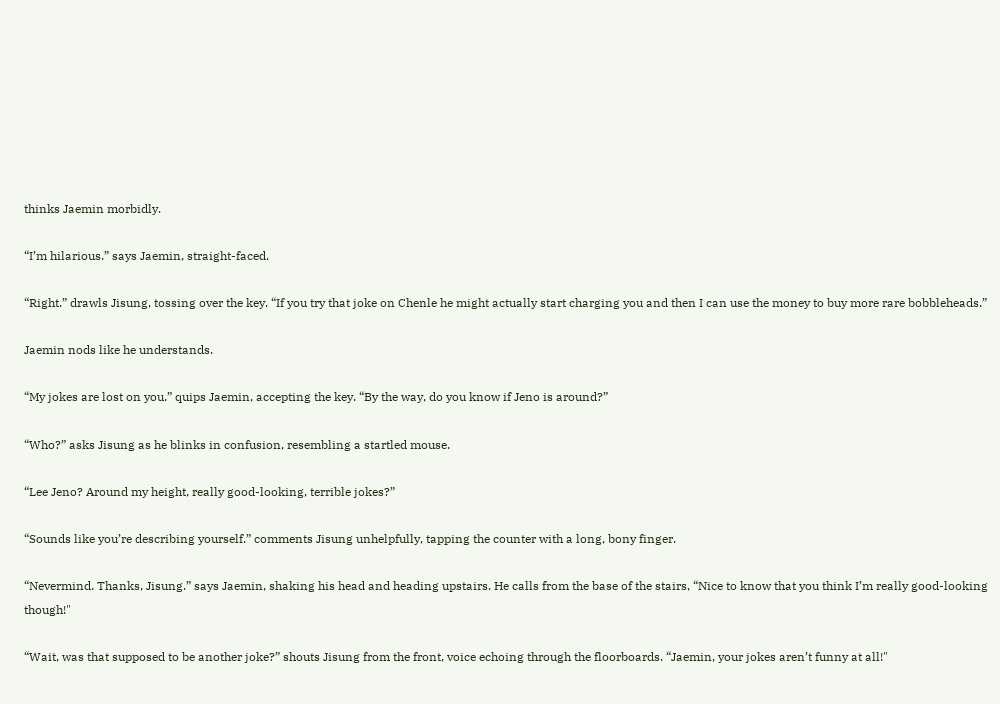thinks Jaemin morbidly.

“I’m hilarious.” says Jaemin, straight-faced.

“Right.” drawls Jisung, tossing over the key. “If you try that joke on Chenle he might actually start charging you and then I can use the money to buy more rare bobbleheads.”

Jaemin nods like he understands.

“My jokes are lost on you.” quips Jaemin, accepting the key. “By the way, do you know if Jeno is around?”

“Who?” asks Jisung as he blinks in confusion, resembling a startled mouse.

“Lee Jeno? Around my height, really good-looking, terrible jokes?”

“Sounds like you’re describing yourself.” comments Jisung unhelpfully, tapping the counter with a long, bony finger.

“Nevermind. Thanks, Jisung.” says Jaemin, shaking his head and heading upstairs. He calls from the base of the stairs, “Nice to know that you think I’m really good-looking though!"

“Wait, was that supposed to be another joke?” shouts Jisung from the front, voice echoing through the floorboards. “Jaemin, your jokes aren’t funny at all!"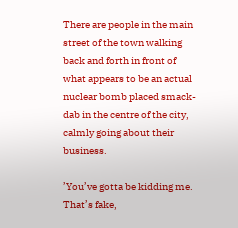There are people in the main street of the town walking back and forth in front of what appears to be an actual nuclear bomb placed smack-dab in the centre of the city, calmly going about their business.

’You’ve gotta be kidding me. That’s fake,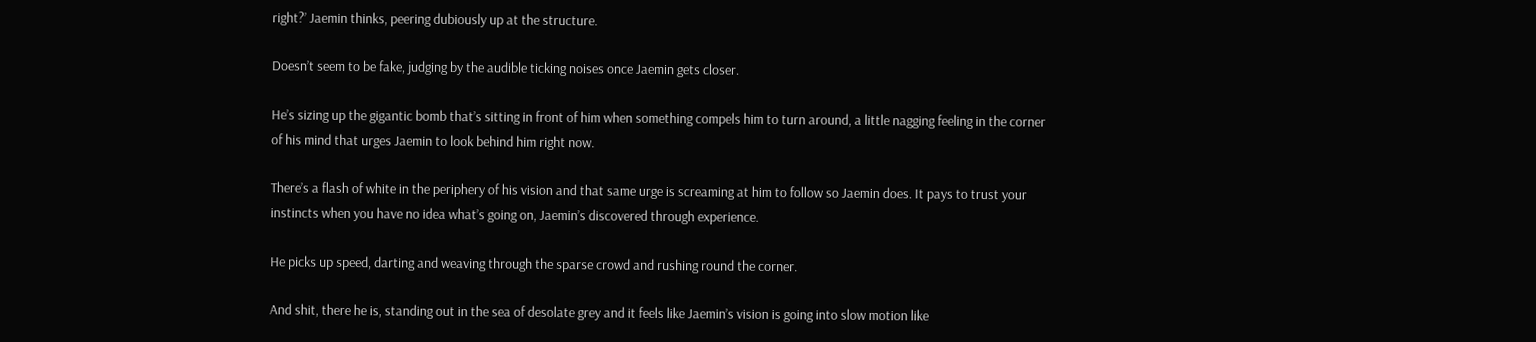right?’ Jaemin thinks, peering dubiously up at the structure.

Doesn’t seem to be fake, judging by the audible ticking noises once Jaemin gets closer.

He’s sizing up the gigantic bomb that’s sitting in front of him when something compels him to turn around, a little nagging feeling in the corner of his mind that urges Jaemin to look behind him right now.

There’s a flash of white in the periphery of his vision and that same urge is screaming at him to follow so Jaemin does. It pays to trust your instincts when you have no idea what’s going on, Jaemin’s discovered through experience.

He picks up speed, darting and weaving through the sparse crowd and rushing round the corner.

And shit, there he is, standing out in the sea of desolate grey and it feels like Jaemin’s vision is going into slow motion like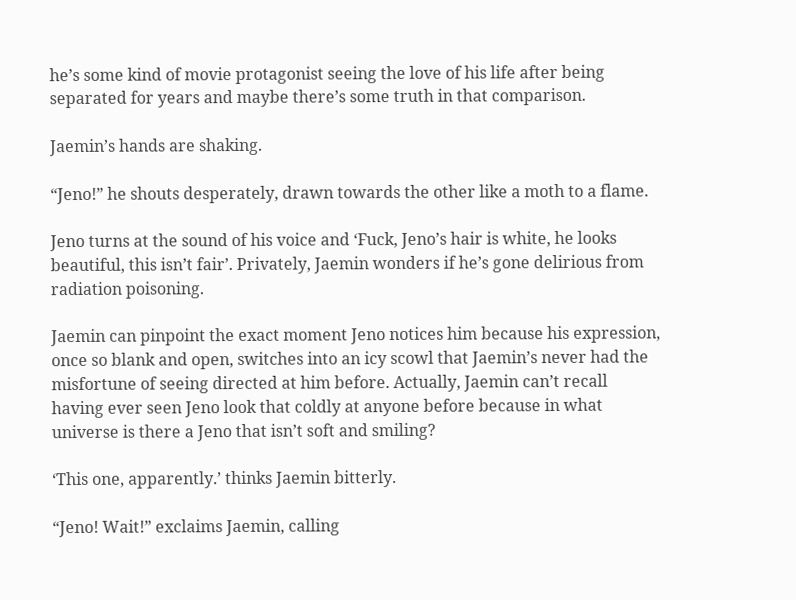he’s some kind of movie protagonist seeing the love of his life after being separated for years and maybe there’s some truth in that comparison.

Jaemin’s hands are shaking.

“Jeno!” he shouts desperately, drawn towards the other like a moth to a flame.

Jeno turns at the sound of his voice and ‘Fuck, Jeno’s hair is white, he looks beautiful, this isn’t fair’. Privately, Jaemin wonders if he’s gone delirious from radiation poisoning.

Jaemin can pinpoint the exact moment Jeno notices him because his expression, once so blank and open, switches into an icy scowl that Jaemin’s never had the misfortune of seeing directed at him before. Actually, Jaemin can’t recall having ever seen Jeno look that coldly at anyone before because in what universe is there a Jeno that isn’t soft and smiling?

‘This one, apparently.’ thinks Jaemin bitterly.

“Jeno! Wait!” exclaims Jaemin, calling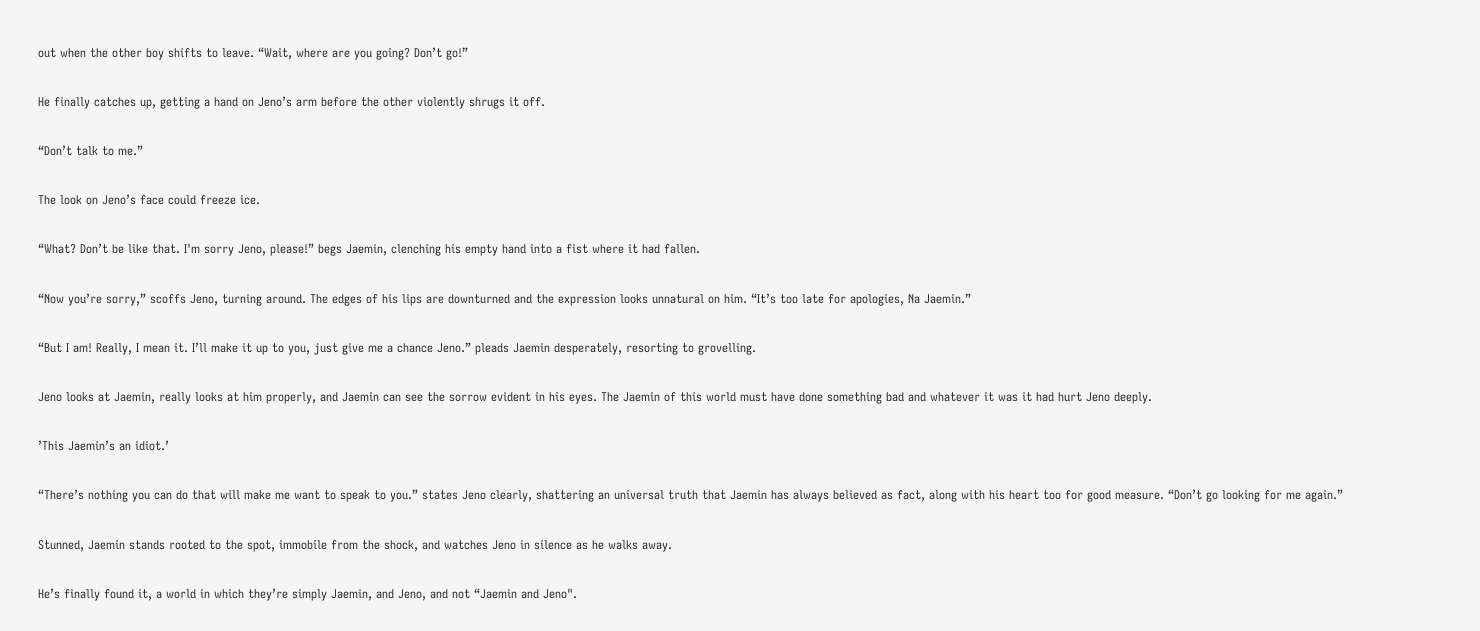out when the other boy shifts to leave. “Wait, where are you going? Don’t go!”

He finally catches up, getting a hand on Jeno’s arm before the other violently shrugs it off.

“Don’t talk to me.”

The look on Jeno’s face could freeze ice.

“What? Don’t be like that. I'm sorry Jeno, please!” begs Jaemin, clenching his empty hand into a fist where it had fallen.

“Now you’re sorry,” scoffs Jeno, turning around. The edges of his lips are downturned and the expression looks unnatural on him. “It’s too late for apologies, Na Jaemin.”

“But I am! Really, I mean it. I’ll make it up to you, just give me a chance Jeno.” pleads Jaemin desperately, resorting to grovelling.

Jeno looks at Jaemin, really looks at him properly, and Jaemin can see the sorrow evident in his eyes. The Jaemin of this world must have done something bad and whatever it was it had hurt Jeno deeply.

’This Jaemin’s an idiot.’

“There’s nothing you can do that will make me want to speak to you.” states Jeno clearly, shattering an universal truth that Jaemin has always believed as fact, along with his heart too for good measure. “Don’t go looking for me again.”

Stunned, Jaemin stands rooted to the spot, immobile from the shock, and watches Jeno in silence as he walks away.

He’s finally found it, a world in which they’re simply Jaemin, and Jeno, and not “Jaemin and Jeno".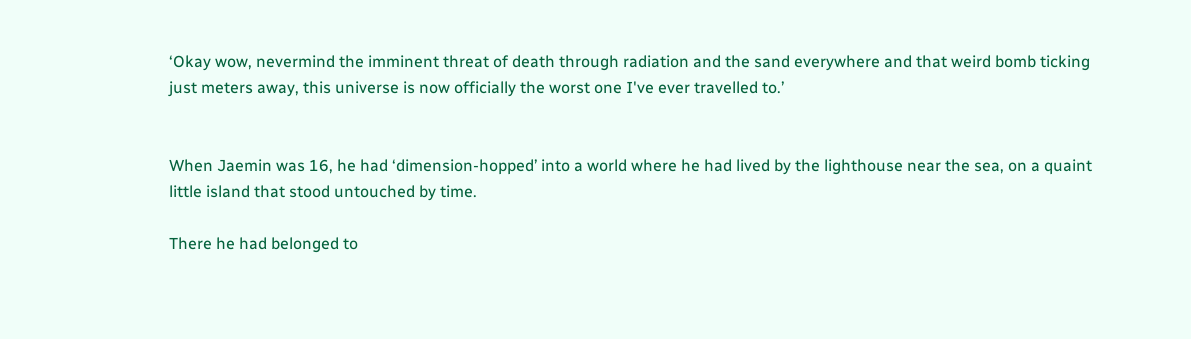‘Okay wow, nevermind the imminent threat of death through radiation and the sand everywhere and that weird bomb ticking just meters away, this universe is now officially the worst one I've ever travelled to.’


When Jaemin was 16, he had ‘dimension-hopped’ into a world where he had lived by the lighthouse near the sea, on a quaint little island that stood untouched by time.

There he had belonged to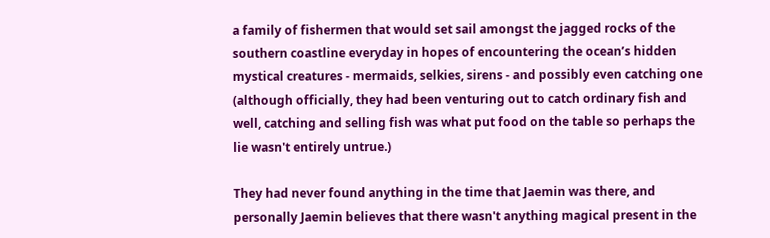a family of fishermen that would set sail amongst the jagged rocks of the southern coastline everyday in hopes of encountering the ocean’s hidden mystical creatures - mermaids, selkies, sirens - and possibly even catching one (although officially, they had been venturing out to catch ordinary fish and well, catching and selling fish was what put food on the table so perhaps the lie wasn't entirely untrue.)

They had never found anything in the time that Jaemin was there, and personally Jaemin believes that there wasn't anything magical present in the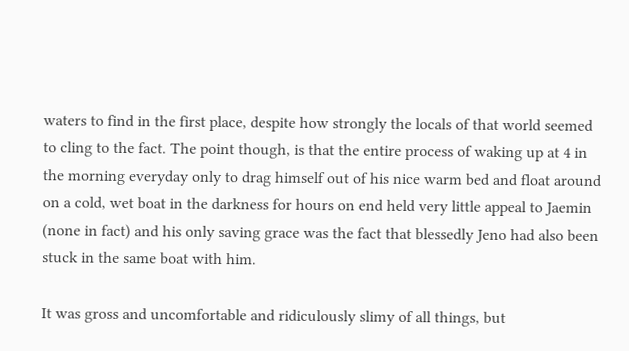waters to find in the first place, despite how strongly the locals of that world seemed to cling to the fact. The point though, is that the entire process of waking up at 4 in the morning everyday only to drag himself out of his nice warm bed and float around on a cold, wet boat in the darkness for hours on end held very little appeal to Jaemin (none in fact) and his only saving grace was the fact that blessedly Jeno had also been stuck in the same boat with him.

It was gross and uncomfortable and ridiculously slimy of all things, but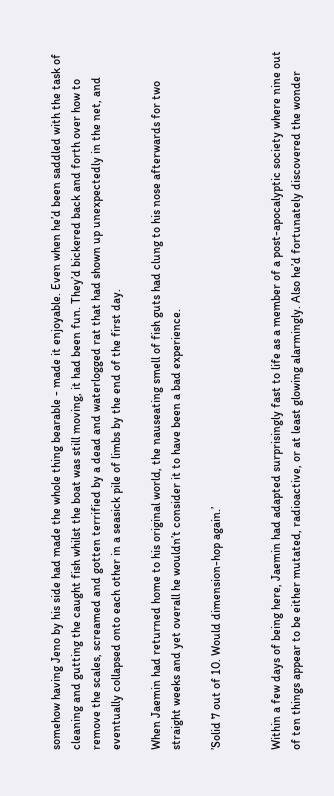somehow having Jeno by his side had made the whole thing bearable - made it enjoyable. Even when he’d been saddled with the task of cleaning and gutting the caught fish whilst the boat was still moving, it had been fun. They’d bickered back and forth over how to remove the scales, screamed and gotten terrified by a dead and waterlogged rat that had shown up unexpectedly in the net, and eventually collapsed onto each other in a seasick pile of limbs by the end of the first day.

When Jaemin had returned home to his original world, the nauseating smell of fish guts had clung to his nose afterwards for two straight weeks and yet overall he wouldn’t consider it to have been a bad experience.

’Solid 7 out of 10. Would dimension-hop again.’


Within a few days of being here, Jaemin had adapted surprisingly fast to life as a member of a post-apocalyptic society where nine out of ten things appear to be either mutated, radioactive, or at least glowing alarmingly. Also he’d fortunately discovered the wonder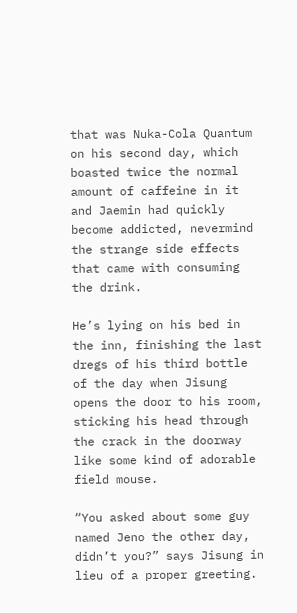that was Nuka-Cola Quantum on his second day, which boasted twice the normal amount of caffeine in it and Jaemin had quickly become addicted, nevermind the strange side effects that came with consuming the drink.

He’s lying on his bed in the inn, finishing the last dregs of his third bottle of the day when Jisung opens the door to his room, sticking his head through the crack in the doorway like some kind of adorable field mouse.

“You asked about some guy named Jeno the other day, didn’t you?” says Jisung in lieu of a proper greeting.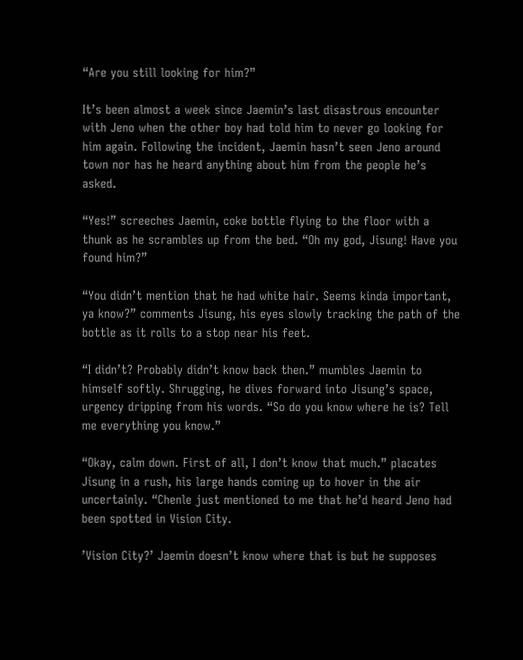“Are you still looking for him?”

It’s been almost a week since Jaemin’s last disastrous encounter with Jeno when the other boy had told him to never go looking for him again. Following the incident, Jaemin hasn’t seen Jeno around town nor has he heard anything about him from the people he’s asked.

“Yes!” screeches Jaemin, coke bottle flying to the floor with a thunk as he scrambles up from the bed. “Oh my god, Jisung! Have you found him?”

“You didn’t mention that he had white hair. Seems kinda important, ya know?” comments Jisung, his eyes slowly tracking the path of the bottle as it rolls to a stop near his feet.

“I didn’t? Probably didn’t know back then.” mumbles Jaemin to himself softly. Shrugging, he dives forward into Jisung’s space, urgency dripping from his words. “So do you know where he is? Tell me everything you know.”

“Okay, calm down. First of all, I don’t know that much.” placates Jisung in a rush, his large hands coming up to hover in the air uncertainly. “Chenle just mentioned to me that he’d heard Jeno had been spotted in Vision City.

’Vision City?’ Jaemin doesn’t know where that is but he supposes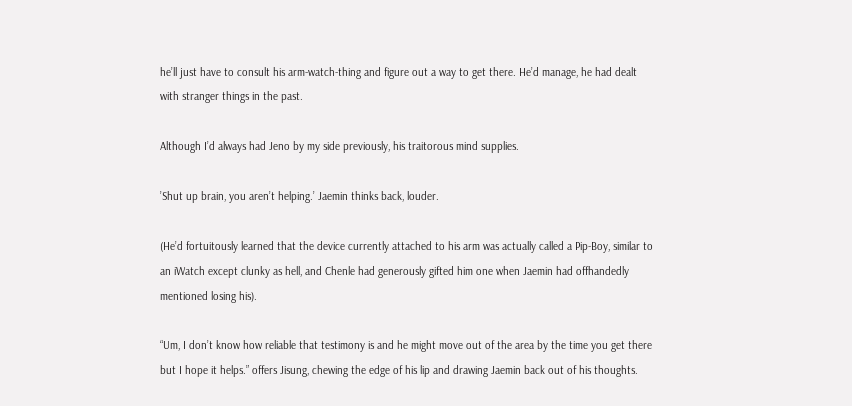he’ll just have to consult his arm-watch-thing and figure out a way to get there. He’d manage, he had dealt with stranger things in the past.

Although I’d always had Jeno by my side previously, his traitorous mind supplies.

’Shut up brain, you aren’t helping.’ Jaemin thinks back, louder.

(He’d fortuitously learned that the device currently attached to his arm was actually called a Pip-Boy, similar to an iWatch except clunky as hell, and Chenle had generously gifted him one when Jaemin had offhandedly mentioned losing his).

“Um, I don’t know how reliable that testimony is and he might move out of the area by the time you get there but I hope it helps.” offers Jisung, chewing the edge of his lip and drawing Jaemin back out of his thoughts.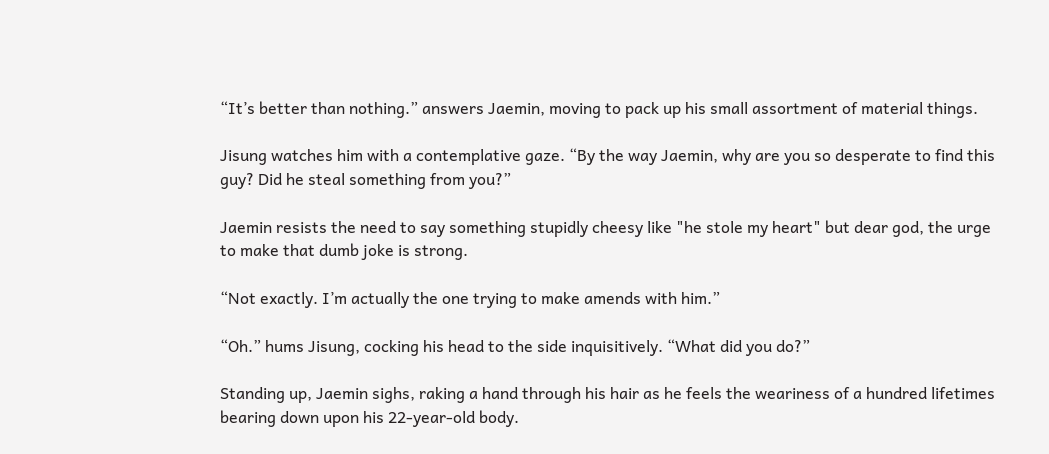“It’s better than nothing.” answers Jaemin, moving to pack up his small assortment of material things.

Jisung watches him with a contemplative gaze. “By the way Jaemin, why are you so desperate to find this guy? Did he steal something from you?”

Jaemin resists the need to say something stupidly cheesy like "he stole my heart" but dear god, the urge to make that dumb joke is strong.

“Not exactly. I’m actually the one trying to make amends with him.”

“Oh.” hums Jisung, cocking his head to the side inquisitively. “What did you do?”

Standing up, Jaemin sighs, raking a hand through his hair as he feels the weariness of a hundred lifetimes bearing down upon his 22-year-old body.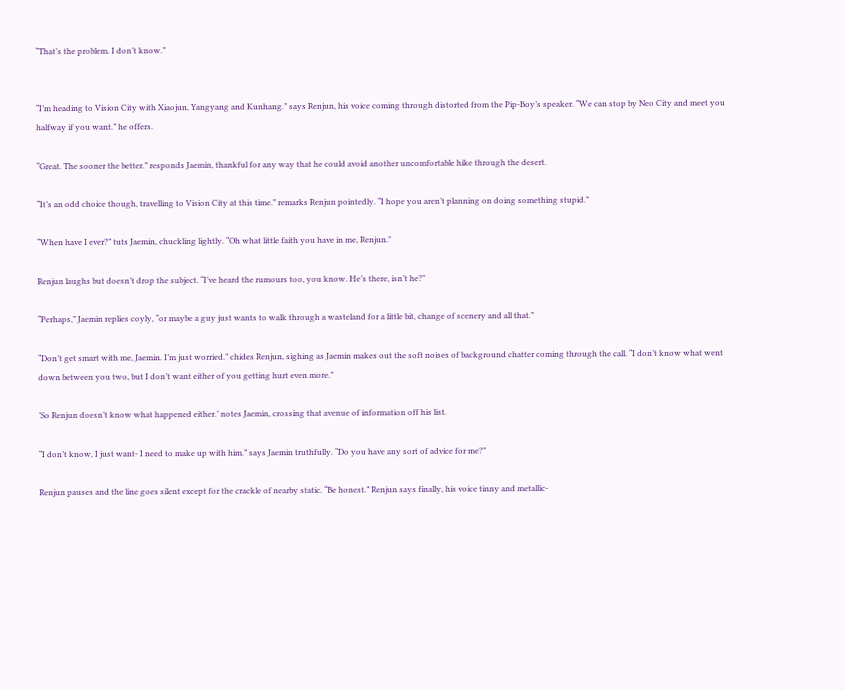“That’s the problem. I don’t know.”


“I’m heading to Vision City with Xiaojun, Yangyang and Kunhang.” says Renjun, his voice coming through distorted from the Pip-Boy’s speaker. “We can stop by Neo City and meet you halfway if you want.” he offers.

“Great. The sooner the better.” responds Jaemin, thankful for any way that he could avoid another uncomfortable hike through the desert.

“It’s an odd choice though, travelling to Vision City at this time.” remarks Renjun pointedly. “I hope you aren’t planning on doing something stupid.”

“When have I ever?” tuts Jaemin, chuckling lightly. “Oh what little faith you have in me, Renjun."

Renjun laughs but doesn’t drop the subject. “I’ve heard the rumours too, you know. He’s there, isn’t he?"

“Perhaps,” Jaemin replies coyly, “or maybe a guy just wants to walk through a wasteland for a little bit, change of scenery and all that.”

“Don’t get smart with me, Jaemin. I’m just worried.” chides Renjun, sighing as Jaemin makes out the soft noises of background chatter coming through the call. “I don’t know what went down between you two, but I don’t want either of you getting hurt even more.”

’So Renjun doesn’t know what happened either.’ notes Jaemin, crossing that avenue of information off his list.

“I don’t know, I just want- I need to make up with him.” says Jaemin truthfully. “Do you have any sort of advice for me?”

Renjun pauses and the line goes silent except for the crackle of nearby static. “Be honest.” Renjun says finally, his voice tinny and metallic-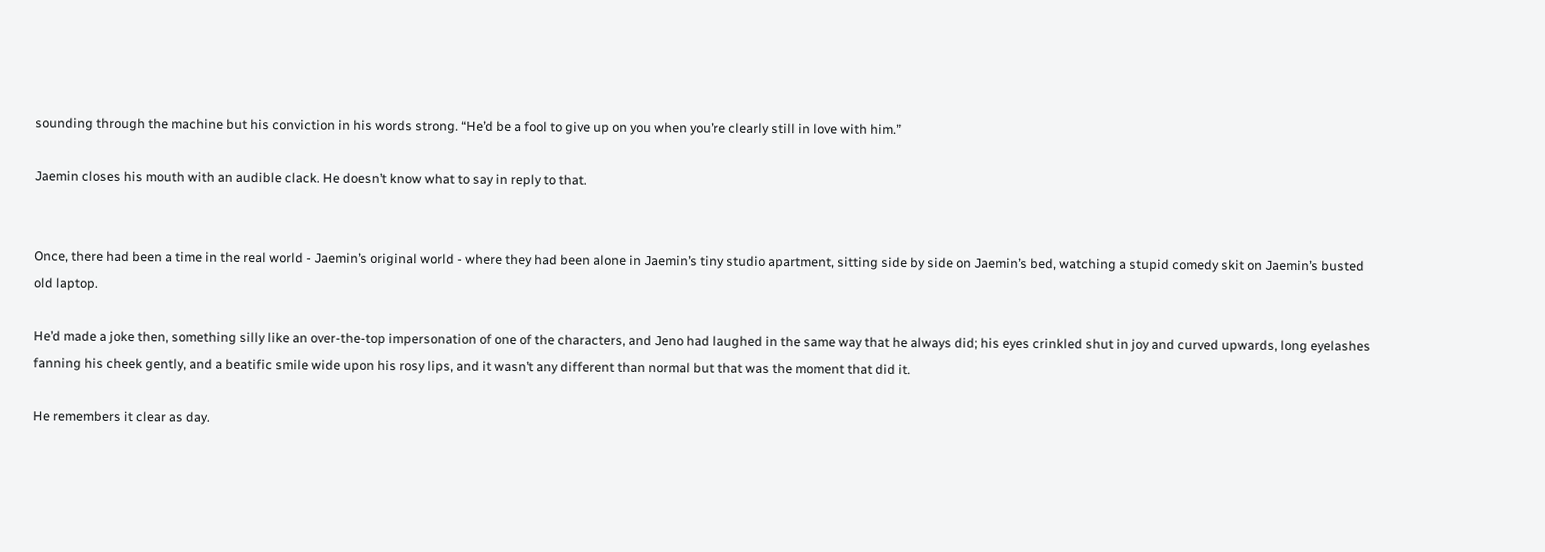sounding through the machine but his conviction in his words strong. “He’d be a fool to give up on you when you’re clearly still in love with him.”

Jaemin closes his mouth with an audible clack. He doesn’t know what to say in reply to that.


Once, there had been a time in the real world - Jaemin’s original world - where they had been alone in Jaemin’s tiny studio apartment, sitting side by side on Jaemin’s bed, watching a stupid comedy skit on Jaemin’s busted old laptop.

He’d made a joke then, something silly like an over-the-top impersonation of one of the characters, and Jeno had laughed in the same way that he always did; his eyes crinkled shut in joy and curved upwards, long eyelashes fanning his cheek gently, and a beatific smile wide upon his rosy lips, and it wasn’t any different than normal but that was the moment that did it.

He remembers it clear as day.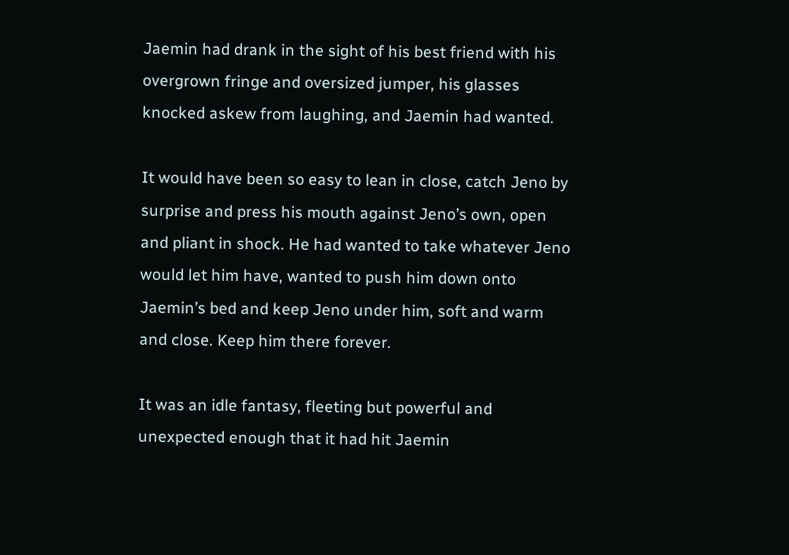Jaemin had drank in the sight of his best friend with his overgrown fringe and oversized jumper, his glasses knocked askew from laughing, and Jaemin had wanted.

It would have been so easy to lean in close, catch Jeno by surprise and press his mouth against Jeno’s own, open and pliant in shock. He had wanted to take whatever Jeno would let him have, wanted to push him down onto Jaemin’s bed and keep Jeno under him, soft and warm and close. Keep him there forever.

It was an idle fantasy, fleeting but powerful and unexpected enough that it had hit Jaemin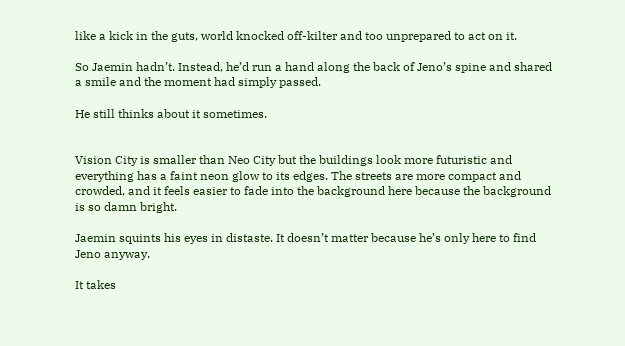like a kick in the guts, world knocked off-kilter and too unprepared to act on it.

So Jaemin hadn’t. Instead, he’d run a hand along the back of Jeno’s spine and shared a smile and the moment had simply passed.

He still thinks about it sometimes.


Vision City is smaller than Neo City but the buildings look more futuristic and everything has a faint neon glow to its edges. The streets are more compact and crowded, and it feels easier to fade into the background here because the background is so damn bright.

Jaemin squints his eyes in distaste. It doesn’t matter because he’s only here to find Jeno anyway.

It takes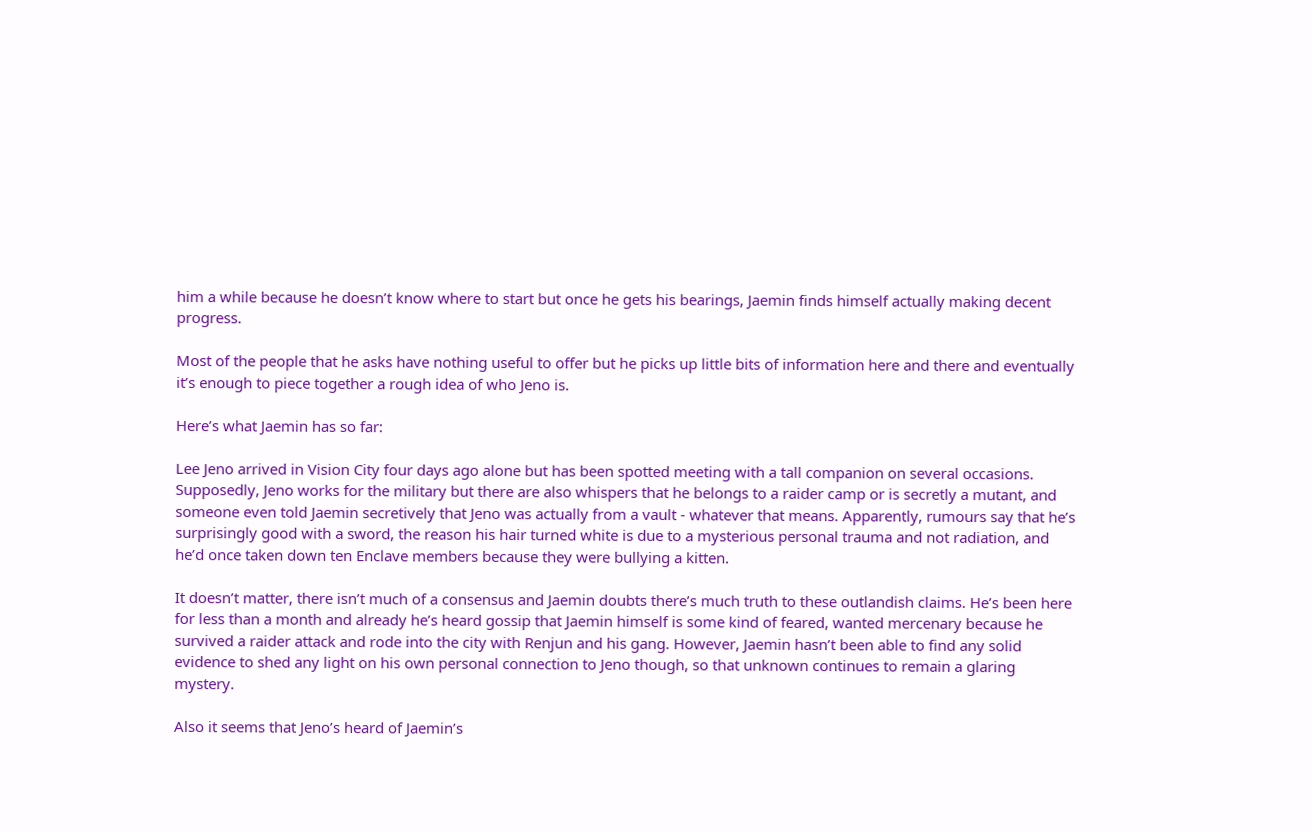him a while because he doesn’t know where to start but once he gets his bearings, Jaemin finds himself actually making decent progress.

Most of the people that he asks have nothing useful to offer but he picks up little bits of information here and there and eventually it’s enough to piece together a rough idea of who Jeno is.

Here’s what Jaemin has so far:

Lee Jeno arrived in Vision City four days ago alone but has been spotted meeting with a tall companion on several occasions. Supposedly, Jeno works for the military but there are also whispers that he belongs to a raider camp or is secretly a mutant, and someone even told Jaemin secretively that Jeno was actually from a vault - whatever that means. Apparently, rumours say that he’s surprisingly good with a sword, the reason his hair turned white is due to a mysterious personal trauma and not radiation, and he’d once taken down ten Enclave members because they were bullying a kitten.

It doesn’t matter, there isn’t much of a consensus and Jaemin doubts there’s much truth to these outlandish claims. He’s been here for less than a month and already he’s heard gossip that Jaemin himself is some kind of feared, wanted mercenary because he survived a raider attack and rode into the city with Renjun and his gang. However, Jaemin hasn’t been able to find any solid evidence to shed any light on his own personal connection to Jeno though, so that unknown continues to remain a glaring mystery.

Also it seems that Jeno’s heard of Jaemin’s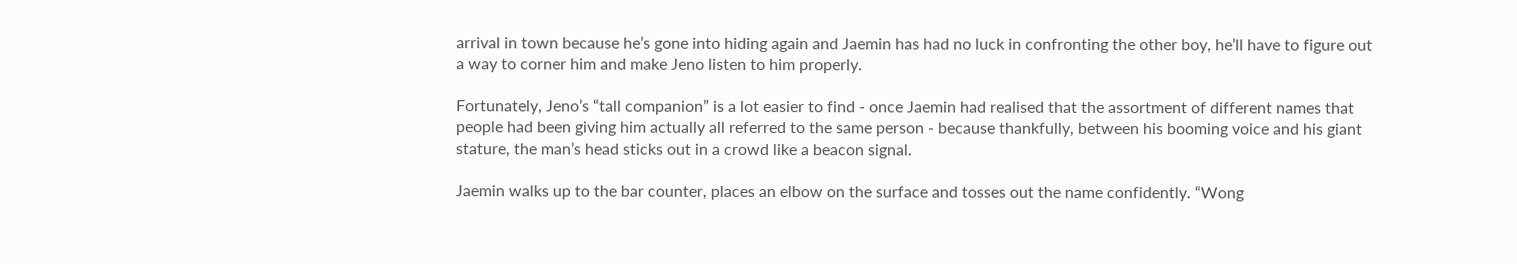arrival in town because he’s gone into hiding again and Jaemin has had no luck in confronting the other boy, he’ll have to figure out a way to corner him and make Jeno listen to him properly.

Fortunately, Jeno’s “tall companion” is a lot easier to find - once Jaemin had realised that the assortment of different names that people had been giving him actually all referred to the same person - because thankfully, between his booming voice and his giant stature, the man’s head sticks out in a crowd like a beacon signal.

Jaemin walks up to the bar counter, places an elbow on the surface and tosses out the name confidently. “Wong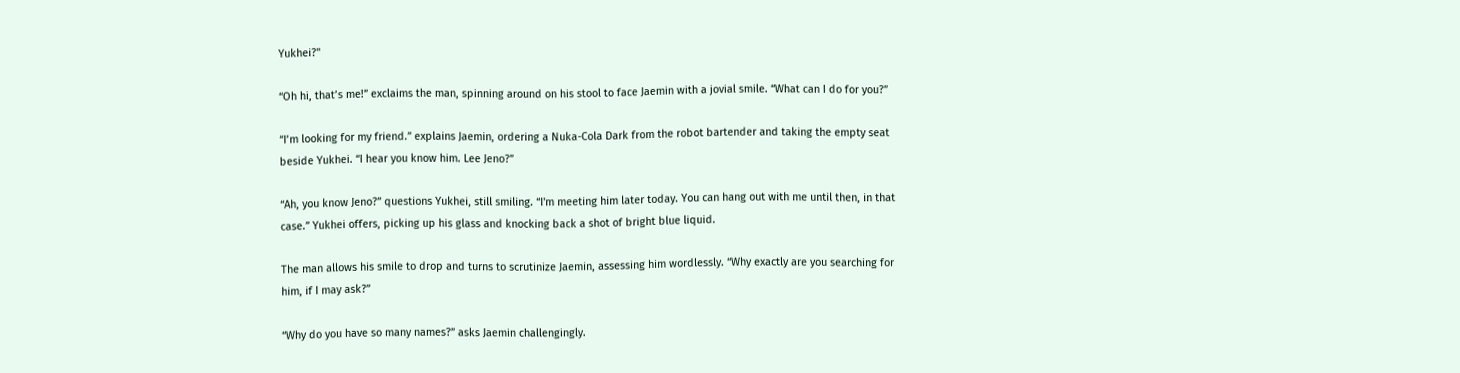Yukhei?"

“Oh hi, that’s me!” exclaims the man, spinning around on his stool to face Jaemin with a jovial smile. “What can I do for you?”

“I’m looking for my friend.” explains Jaemin, ordering a Nuka-Cola Dark from the robot bartender and taking the empty seat beside Yukhei. “I hear you know him. Lee Jeno?”

“Ah, you know Jeno?” questions Yukhei, still smiling. “I'm meeting him later today. You can hang out with me until then, in that case.” Yukhei offers, picking up his glass and knocking back a shot of bright blue liquid.

The man allows his smile to drop and turns to scrutinize Jaemin, assessing him wordlessly. “Why exactly are you searching for him, if I may ask?”

“Why do you have so many names?” asks Jaemin challengingly.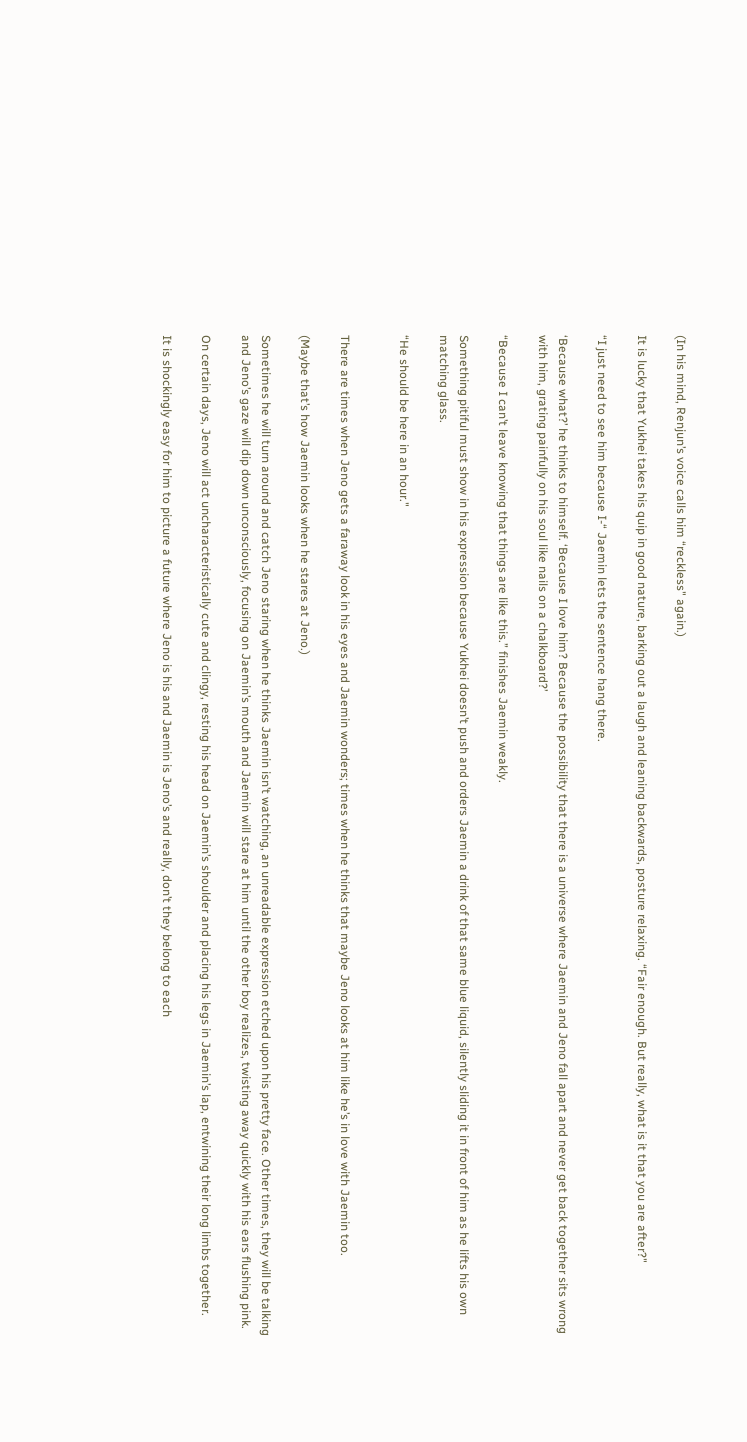(In his mind, Renjun’s voice calls him “reckless" again.)

It is lucky that Yukhei takes his quip in good nature, barking out a laugh and leaning backwards, posture relaxing. “Fair enough. But really, what is it that you are after?"

“I just need to see him because I-“ Jaemin lets the sentence hang there.

‘Because what?’ he thinks to himself. ‘Because I love him? Because the possibility that there is a universe where Jaemin and Jeno fall apart and never get back together sits wrong with him, grating painfully on his soul like nails on a chalkboard?’

“Because I can’t leave knowing that things are like this.” finishes Jaemin weakly.

Something pitiful must show in his expression because Yukhei doesn’t push and orders Jaemin a drink of that same blue liquid, silently sliding it in front of him as he lifts his own matching glass.

“He should be here in an hour."


There are times when Jeno gets a faraway look in his eyes and Jaemin wonders; times when he thinks that maybe Jeno looks at him like he’s in love with Jaemin too.

(Maybe that’s how Jaemin looks when he stares at Jeno.)

Sometimes he will turn around and catch Jeno staring when he thinks Jaemin isn’t watching, an unreadable expression etched upon his pretty face. Other times, they will be talking and Jeno’s gaze will dip down unconsciously, focusing on Jaemin’s mouth and Jaemin will stare at him until the other boy realizes, twisting away quickly with his ears flushing pink.

On certain days, Jeno will act uncharacteristically cute and clingy, resting his head on Jaemin’s shoulder and placing his legs in Jaemin’s lap, entwining their long limbs together.

It is shockingly easy for him to picture a future where Jeno is his and Jaemin is Jeno’s and really, don’t they belong to each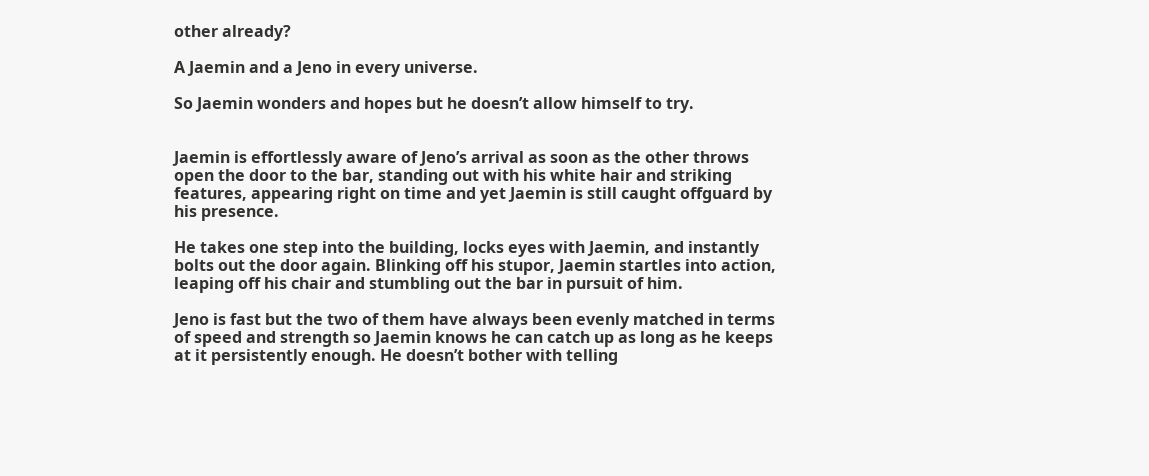other already?

A Jaemin and a Jeno in every universe.

So Jaemin wonders and hopes but he doesn’t allow himself to try.


Jaemin is effortlessly aware of Jeno’s arrival as soon as the other throws open the door to the bar, standing out with his white hair and striking features, appearing right on time and yet Jaemin is still caught offguard by his presence.

He takes one step into the building, locks eyes with Jaemin, and instantly bolts out the door again. Blinking off his stupor, Jaemin startles into action, leaping off his chair and stumbling out the bar in pursuit of him.

Jeno is fast but the two of them have always been evenly matched in terms of speed and strength so Jaemin knows he can catch up as long as he keeps at it persistently enough. He doesn’t bother with telling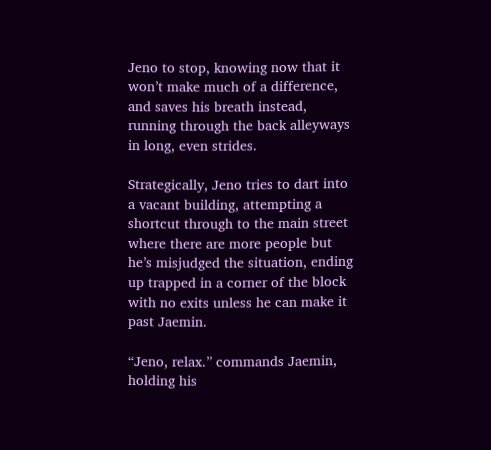Jeno to stop, knowing now that it won’t make much of a difference, and saves his breath instead, running through the back alleyways in long, even strides.

Strategically, Jeno tries to dart into a vacant building, attempting a shortcut through to the main street where there are more people but he’s misjudged the situation, ending up trapped in a corner of the block with no exits unless he can make it past Jaemin.

“Jeno, relax.” commands Jaemin, holding his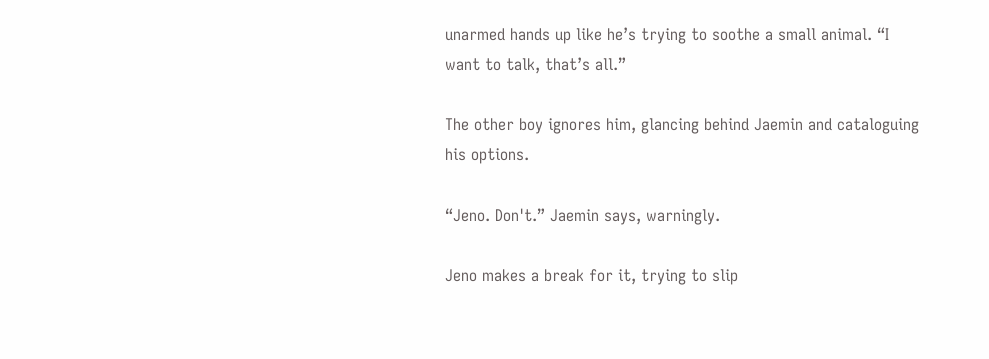unarmed hands up like he’s trying to soothe a small animal. “I want to talk, that’s all.”

The other boy ignores him, glancing behind Jaemin and cataloguing his options.

“Jeno. Don't.” Jaemin says, warningly.

Jeno makes a break for it, trying to slip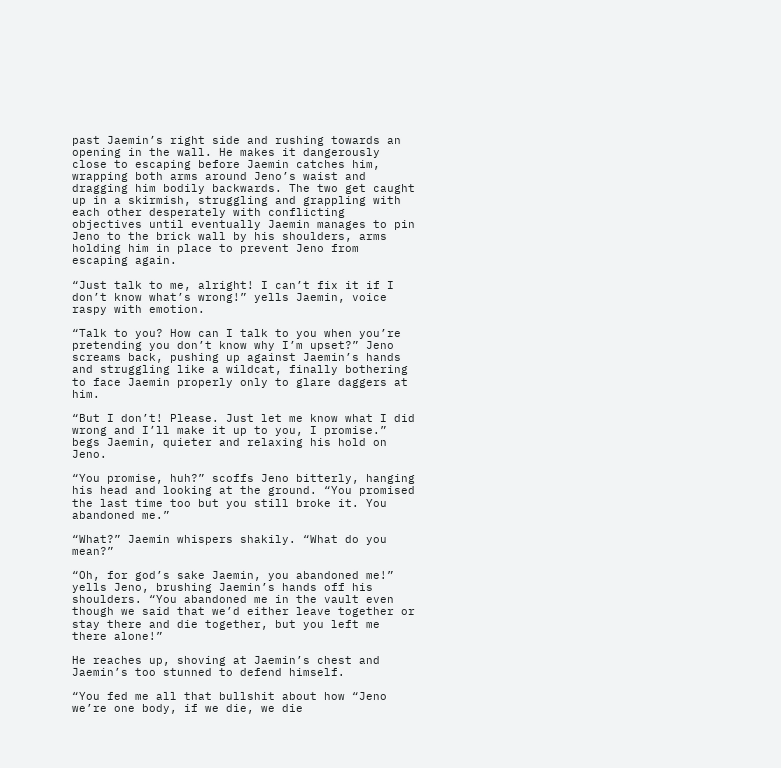past Jaemin’s right side and rushing towards an opening in the wall. He makes it dangerously close to escaping before Jaemin catches him, wrapping both arms around Jeno’s waist and dragging him bodily backwards. The two get caught up in a skirmish, struggling and grappling with each other desperately with conflicting objectives until eventually Jaemin manages to pin Jeno to the brick wall by his shoulders, arms holding him in place to prevent Jeno from escaping again.

“Just talk to me, alright! I can’t fix it if I don’t know what’s wrong!” yells Jaemin, voice raspy with emotion.

“Talk to you? How can I talk to you when you’re pretending you don’t know why I’m upset?” Jeno screams back, pushing up against Jaemin’s hands and struggling like a wildcat, finally bothering to face Jaemin properly only to glare daggers at him.

“But I don’t! Please. Just let me know what I did wrong and I’ll make it up to you, I promise.” begs Jaemin, quieter and relaxing his hold on Jeno.

“You promise, huh?” scoffs Jeno bitterly, hanging his head and looking at the ground. “You promised the last time too but you still broke it. You abandoned me.”

“What?” Jaemin whispers shakily. “What do you mean?”

“Oh, for god’s sake Jaemin, you abandoned me!” yells Jeno, brushing Jaemin’s hands off his shoulders. “You abandoned me in the vault even though we said that we’d either leave together or stay there and die together, but you left me there alone!”

He reaches up, shoving at Jaemin’s chest and Jaemin’s too stunned to defend himself.

“You fed me all that bullshit about how “Jeno we’re one body, if we die, we die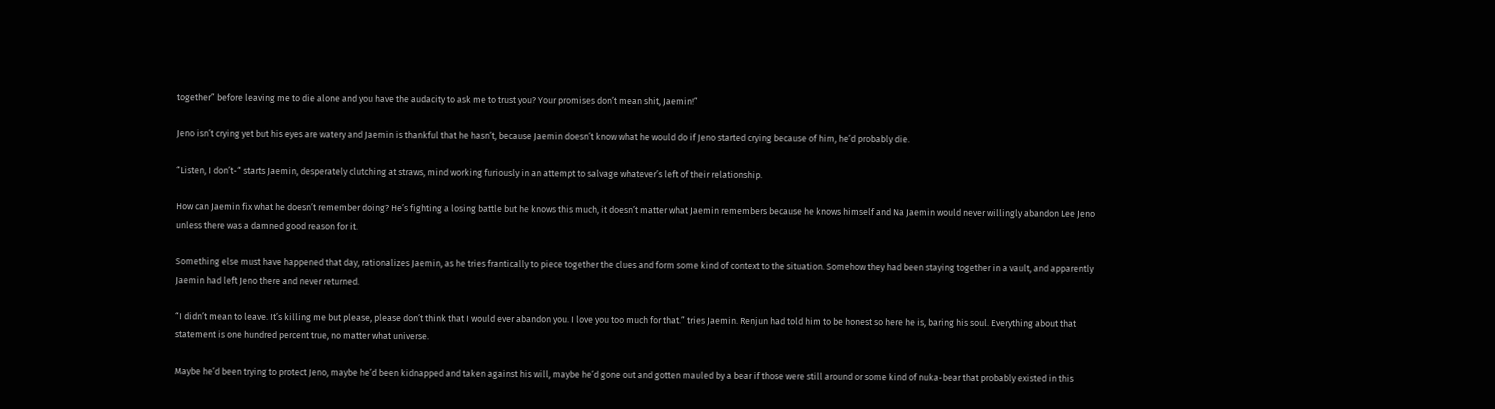together” before leaving me to die alone and you have the audacity to ask me to trust you? Your promises don’t mean shit, Jaemin!”

Jeno isn’t crying yet but his eyes are watery and Jaemin is thankful that he hasn’t, because Jaemin doesn’t know what he would do if Jeno started crying because of him, he’d probably die.

“Listen, I don’t-“ starts Jaemin, desperately clutching at straws, mind working furiously in an attempt to salvage whatever’s left of their relationship.

How can Jaemin fix what he doesn’t remember doing? He’s fighting a losing battle but he knows this much, it doesn’t matter what Jaemin remembers because he knows himself and Na Jaemin would never willingly abandon Lee Jeno unless there was a damned good reason for it.

Something else must have happened that day, rationalizes Jaemin, as he tries frantically to piece together the clues and form some kind of context to the situation. Somehow they had been staying together in a vault, and apparently Jaemin had left Jeno there and never returned.

“I didn’t mean to leave. It’s killing me but please, please don’t think that I would ever abandon you. I love you too much for that.” tries Jaemin. Renjun had told him to be honest so here he is, baring his soul. Everything about that statement is one hundred percent true, no matter what universe.

Maybe he’d been trying to protect Jeno, maybe he’d been kidnapped and taken against his will, maybe he’d gone out and gotten mauled by a bear if those were still around or some kind of nuka-bear that probably existed in this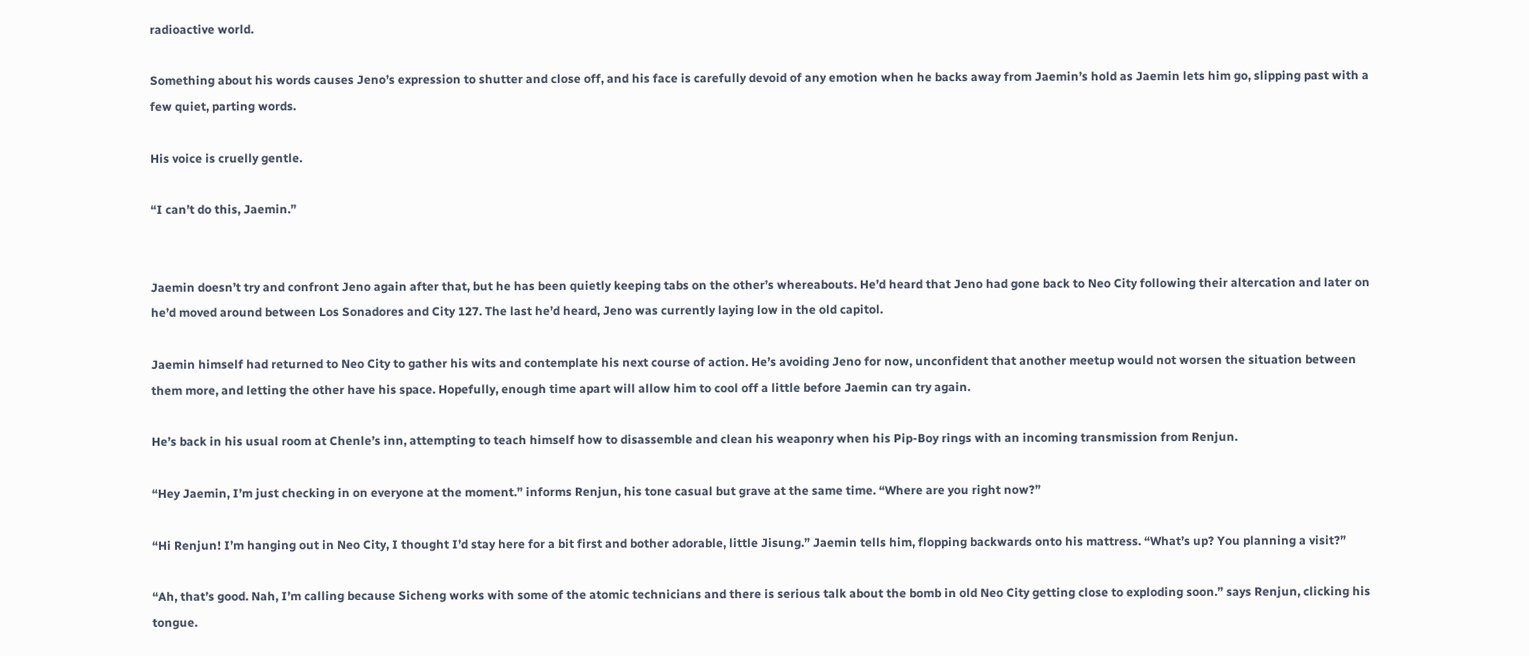radioactive world.

Something about his words causes Jeno’s expression to shutter and close off, and his face is carefully devoid of any emotion when he backs away from Jaemin’s hold as Jaemin lets him go, slipping past with a few quiet, parting words.

His voice is cruelly gentle.

“I can’t do this, Jaemin.”


Jaemin doesn’t try and confront Jeno again after that, but he has been quietly keeping tabs on the other’s whereabouts. He’d heard that Jeno had gone back to Neo City following their altercation and later on he’d moved around between Los Sonadores and City 127. The last he’d heard, Jeno was currently laying low in the old capitol.

Jaemin himself had returned to Neo City to gather his wits and contemplate his next course of action. He’s avoiding Jeno for now, unconfident that another meetup would not worsen the situation between them more, and letting the other have his space. Hopefully, enough time apart will allow him to cool off a little before Jaemin can try again.

He’s back in his usual room at Chenle’s inn, attempting to teach himself how to disassemble and clean his weaponry when his Pip-Boy rings with an incoming transmission from Renjun.

“Hey Jaemin, I’m just checking in on everyone at the moment.” informs Renjun, his tone casual but grave at the same time. “Where are you right now?”

“Hi Renjun! I’m hanging out in Neo City, I thought I’d stay here for a bit first and bother adorable, little Jisung.” Jaemin tells him, flopping backwards onto his mattress. “What’s up? You planning a visit?”

“Ah, that’s good. Nah, I’m calling because Sicheng works with some of the atomic technicians and there is serious talk about the bomb in old Neo City getting close to exploding soon.” says Renjun, clicking his tongue.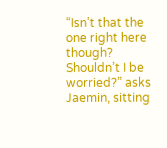“Isn’t that the one right here though? Shouldn’t I be worried?” asks Jaemin, sitting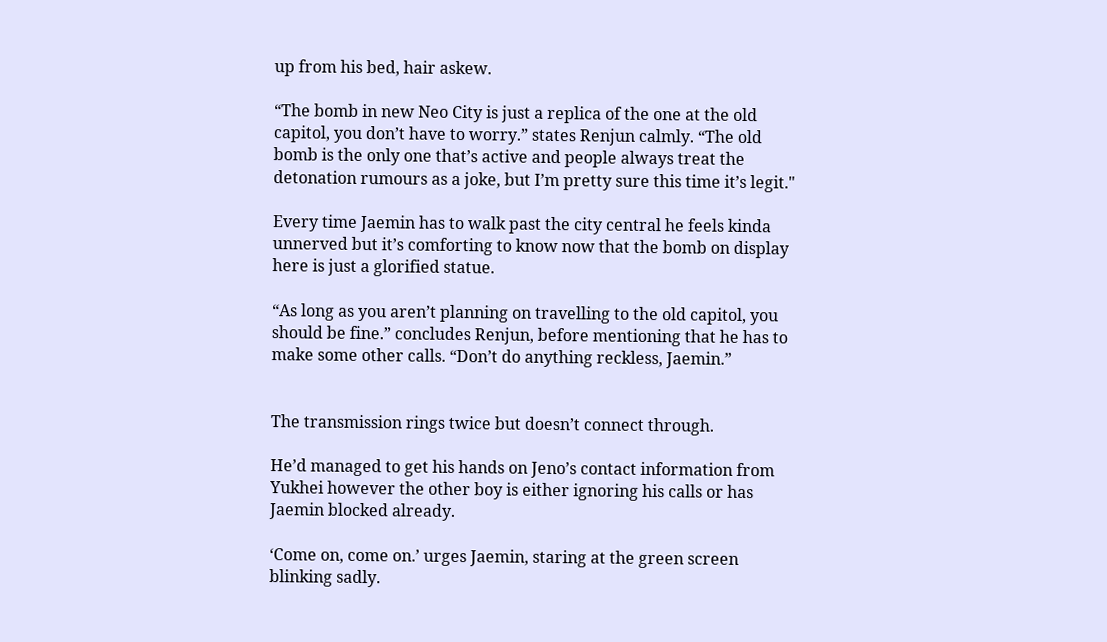up from his bed, hair askew.

“The bomb in new Neo City is just a replica of the one at the old capitol, you don’t have to worry.” states Renjun calmly. “The old bomb is the only one that’s active and people always treat the detonation rumours as a joke, but I’m pretty sure this time it’s legit."

Every time Jaemin has to walk past the city central he feels kinda unnerved but it’s comforting to know now that the bomb on display here is just a glorified statue.

“As long as you aren’t planning on travelling to the old capitol, you should be fine.” concludes Renjun, before mentioning that he has to make some other calls. “Don’t do anything reckless, Jaemin.”


The transmission rings twice but doesn’t connect through.

He’d managed to get his hands on Jeno’s contact information from Yukhei however the other boy is either ignoring his calls or has Jaemin blocked already.

‘Come on, come on.’ urges Jaemin, staring at the green screen blinking sadly.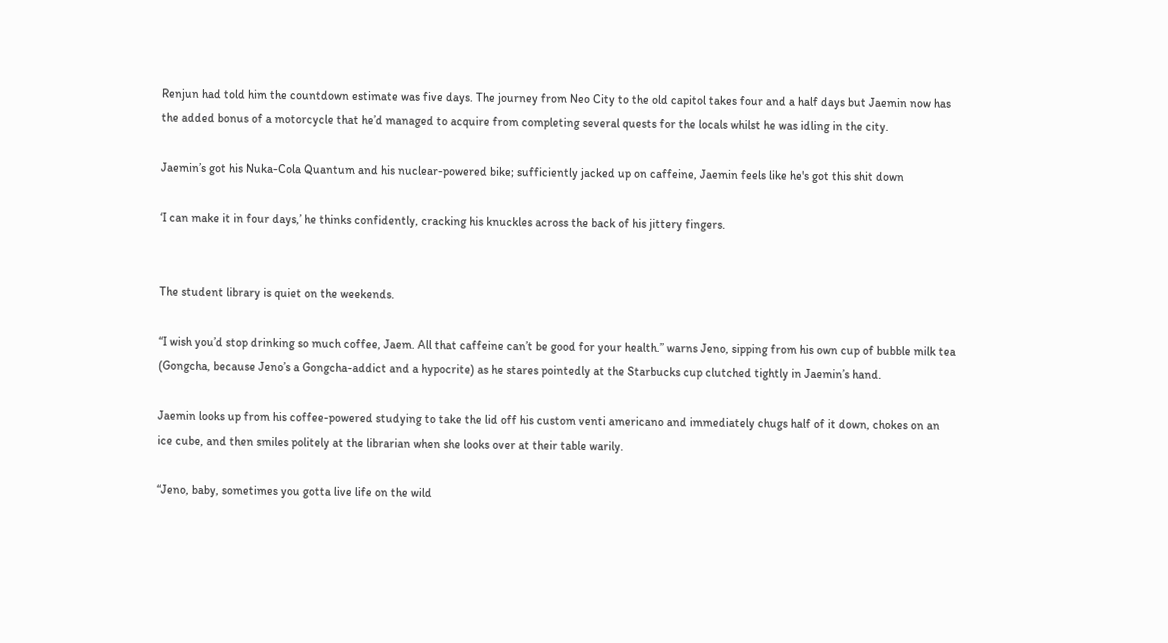Renjun had told him the countdown estimate was five days. The journey from Neo City to the old capitol takes four and a half days but Jaemin now has the added bonus of a motorcycle that he’d managed to acquire from completing several quests for the locals whilst he was idling in the city.

Jaemin’s got his Nuka-Cola Quantum and his nuclear-powered bike; sufficiently jacked up on caffeine, Jaemin feels like he's got this shit down

‘I can make it in four days,’ he thinks confidently, cracking his knuckles across the back of his jittery fingers.


The student library is quiet on the weekends.

“I wish you’d stop drinking so much coffee, Jaem. All that caffeine can’t be good for your health.” warns Jeno, sipping from his own cup of bubble milk tea (Gongcha, because Jeno’s a Gongcha-addict and a hypocrite) as he stares pointedly at the Starbucks cup clutched tightly in Jaemin’s hand.

Jaemin looks up from his coffee-powered studying to take the lid off his custom venti americano and immediately chugs half of it down, chokes on an ice cube, and then smiles politely at the librarian when she looks over at their table warily.

“Jeno, baby, sometimes you gotta live life on the wild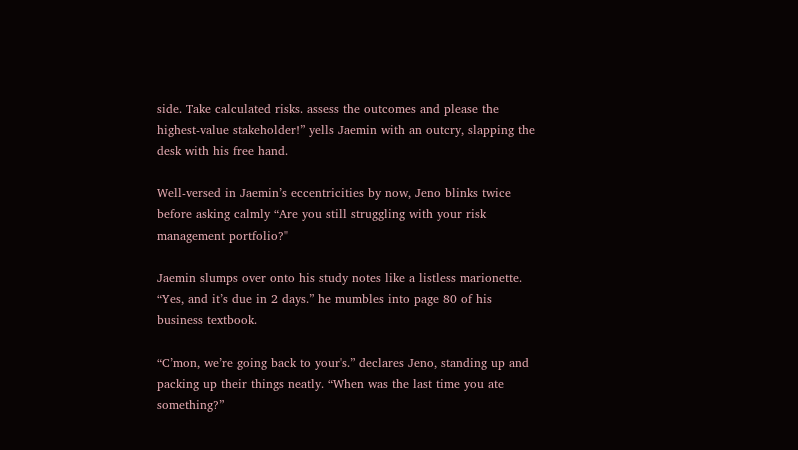side. Take calculated risks. assess the outcomes and please the highest-value stakeholder!” yells Jaemin with an outcry, slapping the desk with his free hand.

Well-versed in Jaemin’s eccentricities by now, Jeno blinks twice before asking calmly “Are you still struggling with your risk management portfolio?"

Jaemin slumps over onto his study notes like a listless marionette. “Yes, and it’s due in 2 days.” he mumbles into page 80 of his business textbook.

“C’mon, we’re going back to your's.” declares Jeno, standing up and packing up their things neatly. “When was the last time you ate something?”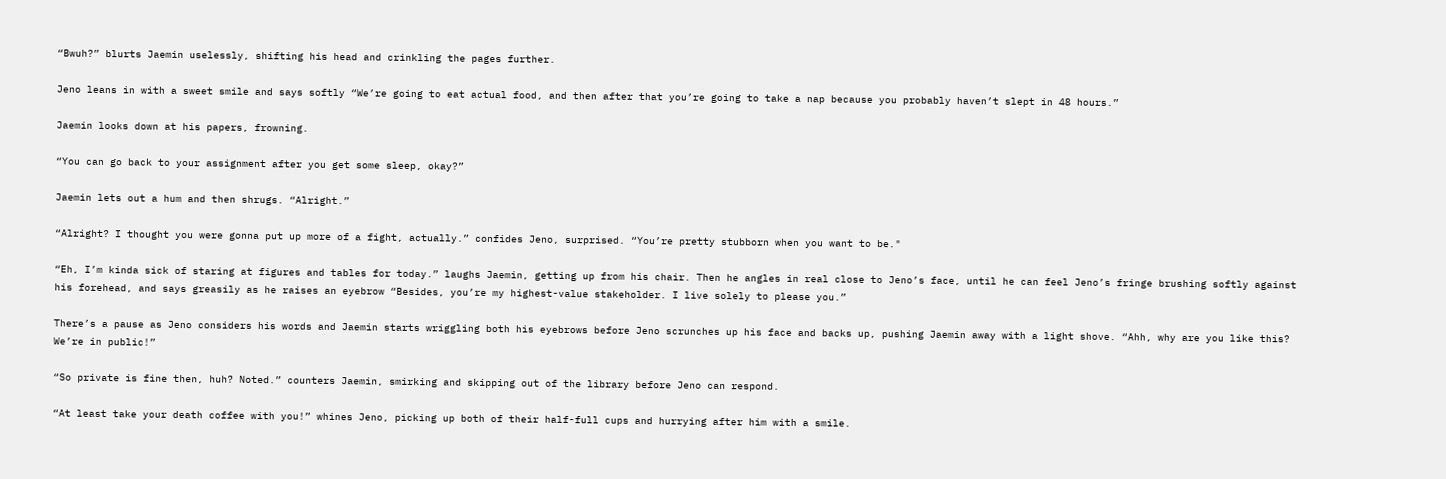“Bwuh?” blurts Jaemin uselessly, shifting his head and crinkling the pages further.

Jeno leans in with a sweet smile and says softly “We’re going to eat actual food, and then after that you’re going to take a nap because you probably haven’t slept in 48 hours.”

Jaemin looks down at his papers, frowning.

“You can go back to your assignment after you get some sleep, okay?”

Jaemin lets out a hum and then shrugs. “Alright.”

“Alright? I thought you were gonna put up more of a fight, actually.” confides Jeno, surprised. “You’re pretty stubborn when you want to be."

“Eh, I’m kinda sick of staring at figures and tables for today.” laughs Jaemin, getting up from his chair. Then he angles in real close to Jeno’s face, until he can feel Jeno’s fringe brushing softly against his forehead, and says greasily as he raises an eyebrow “Besides, you’re my highest-value stakeholder. I live solely to please you.”

There’s a pause as Jeno considers his words and Jaemin starts wriggling both his eyebrows before Jeno scrunches up his face and backs up, pushing Jaemin away with a light shove. “Ahh, why are you like this? We’re in public!”

“So private is fine then, huh? Noted.” counters Jaemin, smirking and skipping out of the library before Jeno can respond.

“At least take your death coffee with you!” whines Jeno, picking up both of their half-full cups and hurrying after him with a smile.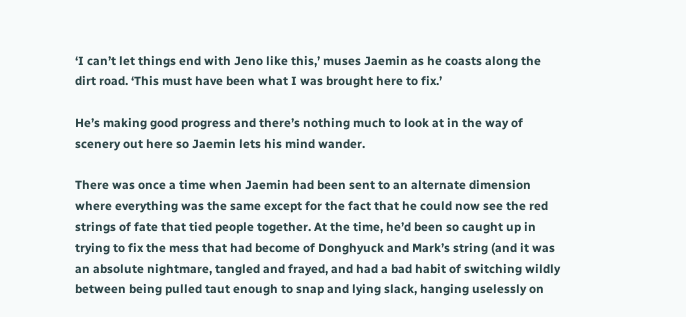‘I can’t let things end with Jeno like this,’ muses Jaemin as he coasts along the dirt road. ‘This must have been what I was brought here to fix.’

He’s making good progress and there’s nothing much to look at in the way of scenery out here so Jaemin lets his mind wander.

There was once a time when Jaemin had been sent to an alternate dimension where everything was the same except for the fact that he could now see the red strings of fate that tied people together. At the time, he’d been so caught up in trying to fix the mess that had become of Donghyuck and Mark’s string (and it was an absolute nightmare, tangled and frayed, and had a bad habit of switching wildly between being pulled taut enough to snap and lying slack, hanging uselessly on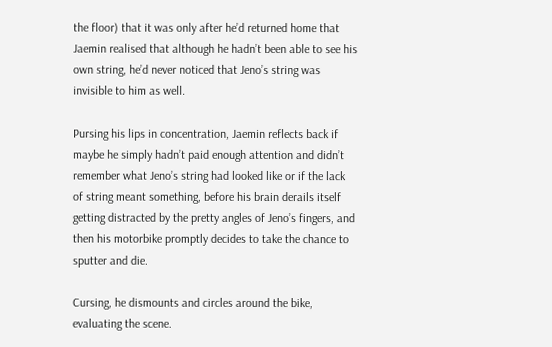the floor) that it was only after he’d returned home that Jaemin realised that although he hadn’t been able to see his own string, he’d never noticed that Jeno’s string was invisible to him as well.

Pursing his lips in concentration, Jaemin reflects back if maybe he simply hadn’t paid enough attention and didn’t remember what Jeno’s string had looked like or if the lack of string meant something, before his brain derails itself getting distracted by the pretty angles of Jeno’s fingers, and then his motorbike promptly decides to take the chance to sputter and die.

Cursing, he dismounts and circles around the bike, evaluating the scene.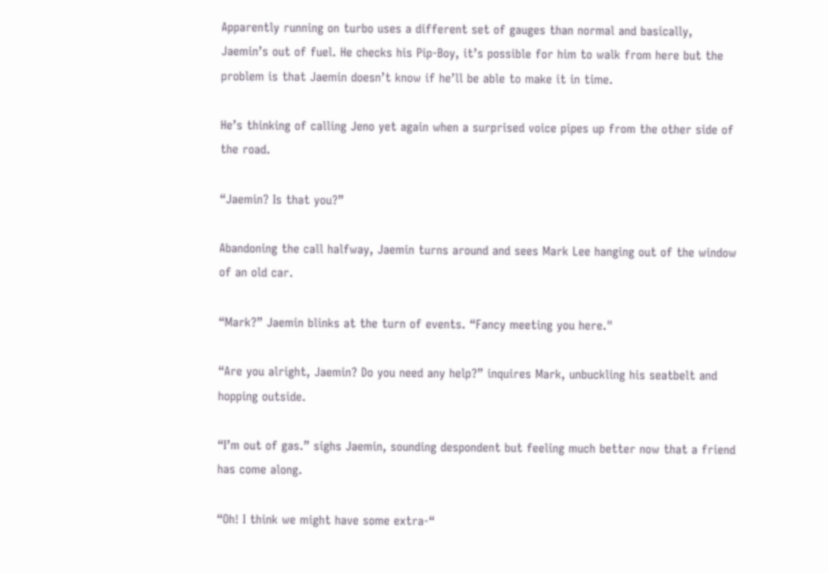Apparently running on turbo uses a different set of gauges than normal and basically, Jaemin’s out of fuel. He checks his Pip-Boy, it’s possible for him to walk from here but the problem is that Jaemin doesn’t know if he’ll be able to make it in time.

He’s thinking of calling Jeno yet again when a surprised voice pipes up from the other side of the road.

“Jaemin? Is that you?”

Abandoning the call halfway, Jaemin turns around and sees Mark Lee hanging out of the window of an old car.

“Mark?” Jaemin blinks at the turn of events. “Fancy meeting you here."

“Are you alright, Jaemin? Do you need any help?” inquires Mark, unbuckling his seatbelt and hopping outside.

“I’m out of gas.” sighs Jaemin, sounding despondent but feeling much better now that a friend has come along.

“Oh! I think we might have some extra-“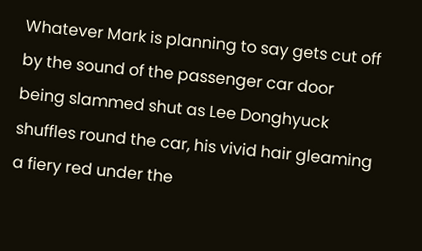Whatever Mark is planning to say gets cut off by the sound of the passenger car door being slammed shut as Lee Donghyuck shuffles round the car, his vivid hair gleaming a fiery red under the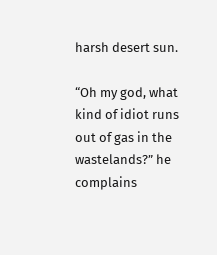harsh desert sun.

“Oh my god, what kind of idiot runs out of gas in the wastelands?” he complains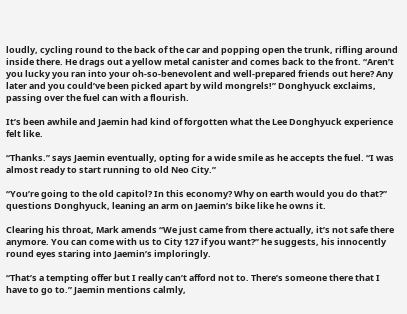loudly, cycling round to the back of the car and popping open the trunk, rifling around inside there. He drags out a yellow metal canister and comes back to the front. “Aren’t you lucky you ran into your oh-so-benevolent and well-prepared friends out here? Any later and you could’ve been picked apart by wild mongrels!” Donghyuck exclaims, passing over the fuel can with a flourish.

It’s been awhile and Jaemin had kind of forgotten what the Lee Donghyuck experience felt like.

“Thanks.” says Jaemin eventually, opting for a wide smile as he accepts the fuel. “I was almost ready to start running to old Neo City.”

“You’re going to the old capitol? In this economy? Why on earth would you do that?” questions Donghyuck, leaning an arm on Jaemin’s bike like he owns it.

Clearing his throat, Mark amends “We just came from there actually, it’s not safe there anymore. You can come with us to City 127 if you want?” he suggests, his innocently round eyes staring into Jaemin’s imploringly.

“That’s a tempting offer but I really can’t afford not to. There’s someone there that I have to go to.” Jaemin mentions calmly,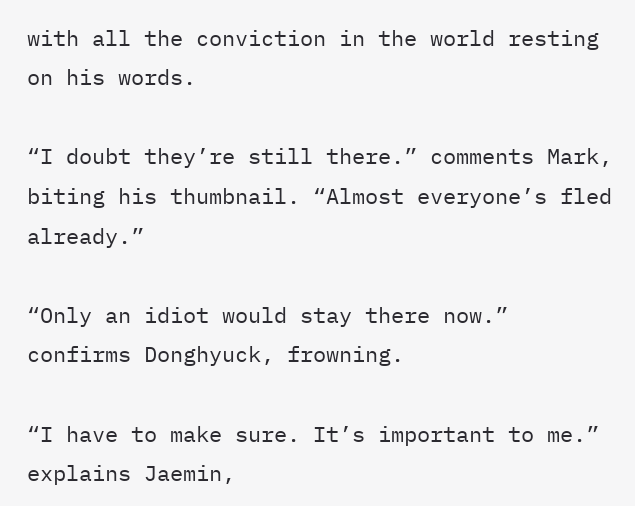with all the conviction in the world resting on his words.

“I doubt they’re still there.” comments Mark, biting his thumbnail. “Almost everyone’s fled already.”

“Only an idiot would stay there now.” confirms Donghyuck, frowning.

“I have to make sure. It’s important to me.” explains Jaemin,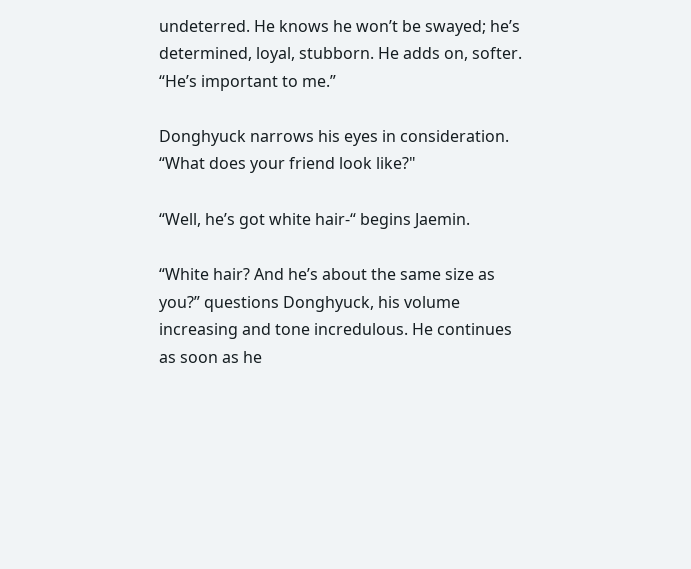undeterred. He knows he won’t be swayed; he’s determined, loyal, stubborn. He adds on, softer. “He’s important to me.”

Donghyuck narrows his eyes in consideration. “What does your friend look like?"

“Well, he’s got white hair-“ begins Jaemin.

“White hair? And he’s about the same size as you?” questions Donghyuck, his volume increasing and tone incredulous. He continues as soon as he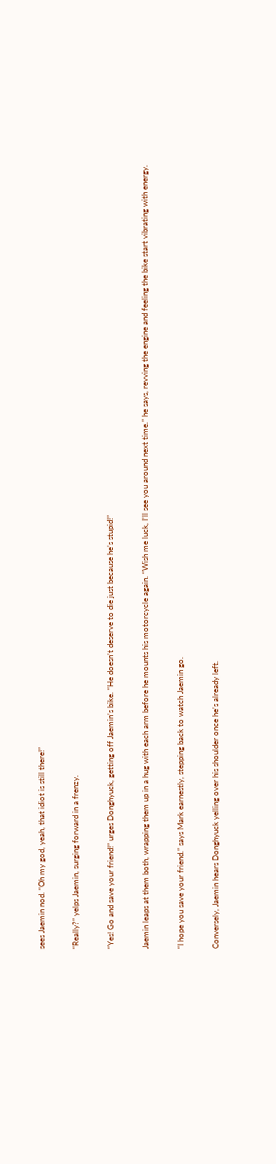sees Jaemin nod. “Oh my god, yeah, that idiot is still there!”

“Really?” yelps Jaemin, surging forward in a frenzy.

“Yes! Go and save your friend!” urges Donghyuck, getting off Jaemin’s bike. “He doesn’t deserve to die just because he’s stupid!”

Jaemin leaps at them both, wrapping them up in a hug with each arm before he mounts his motorcycle again. “Wish me luck, I’ll see you around next time.” he says, revving the engine and feeling the bike start vibrating with energy.

“I hope you save your friend.” says Mark earnestly, stepping back to watch Jaemin go.

Conversely, Jaemin hears Donghyuck yelling over his shoulder once he’s already left.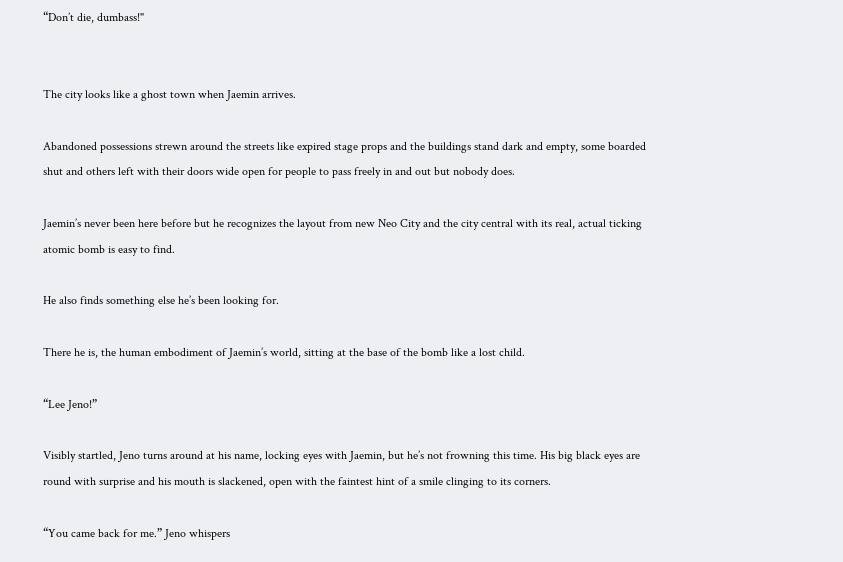“Don’t die, dumbass!"


The city looks like a ghost town when Jaemin arrives.

Abandoned possessions strewn around the streets like expired stage props and the buildings stand dark and empty, some boarded shut and others left with their doors wide open for people to pass freely in and out but nobody does.

Jaemin’s never been here before but he recognizes the layout from new Neo City and the city central with its real, actual ticking atomic bomb is easy to find.

He also finds something else he’s been looking for.

There he is, the human embodiment of Jaemin’s world, sitting at the base of the bomb like a lost child.

“Lee Jeno!”

Visibly startled, Jeno turns around at his name, locking eyes with Jaemin, but he’s not frowning this time. His big black eyes are round with surprise and his mouth is slackened, open with the faintest hint of a smile clinging to its corners.

“You came back for me.” Jeno whispers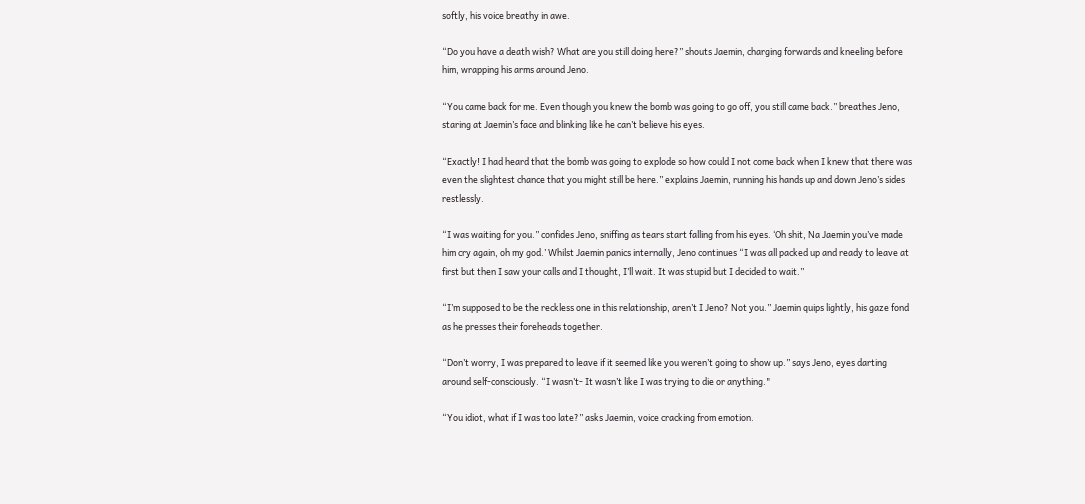softly, his voice breathy in awe.

“Do you have a death wish? What are you still doing here?” shouts Jaemin, charging forwards and kneeling before him, wrapping his arms around Jeno.

“You came back for me. Even though you knew the bomb was going to go off, you still came back.” breathes Jeno, staring at Jaemin’s face and blinking like he can’t believe his eyes.

“Exactly! I had heard that the bomb was going to explode so how could I not come back when I knew that there was even the slightest chance that you might still be here.” explains Jaemin, running his hands up and down Jeno’s sides restlessly.

“I was waiting for you.” confides Jeno, sniffing as tears start falling from his eyes. ‘Oh shit, Na Jaemin you’ve made him cry again, oh my god.’ Whilst Jaemin panics internally, Jeno continues “I was all packed up and ready to leave at first but then I saw your calls and I thought, I’ll wait. It was stupid but I decided to wait.”

“I’m supposed to be the reckless one in this relationship, aren’t I Jeno? Not you.” Jaemin quips lightly, his gaze fond as he presses their foreheads together.

“Don’t worry, I was prepared to leave if it seemed like you weren’t going to show up.” says Jeno, eyes darting around self-consciously. “I wasn’t- It wasn’t like I was trying to die or anything."

“You idiot, what if I was too late?” asks Jaemin, voice cracking from emotion.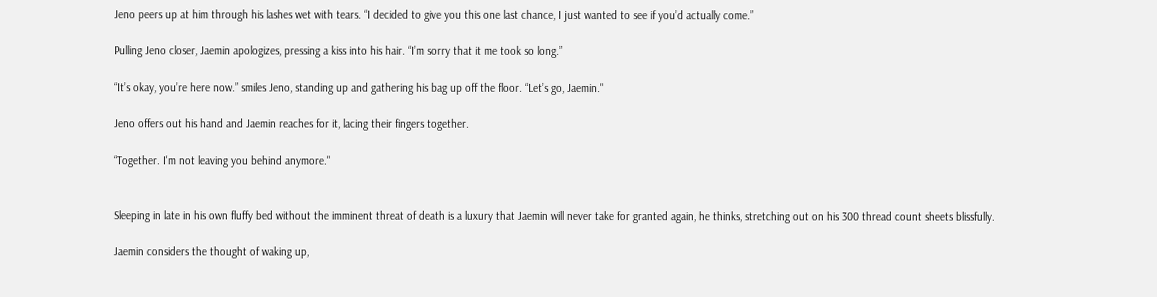Jeno peers up at him through his lashes wet with tears. “I decided to give you this one last chance, I just wanted to see if you’d actually come.”

Pulling Jeno closer, Jaemin apologizes, pressing a kiss into his hair. “I’m sorry that it me took so long.”

“It’s okay, you’re here now.” smiles Jeno, standing up and gathering his bag up off the floor. “Let’s go, Jaemin."

Jeno offers out his hand and Jaemin reaches for it, lacing their fingers together.

“Together. I'm not leaving you behind anymore."


Sleeping in late in his own fluffy bed without the imminent threat of death is a luxury that Jaemin will never take for granted again, he thinks, stretching out on his 300 thread count sheets blissfully.

Jaemin considers the thought of waking up,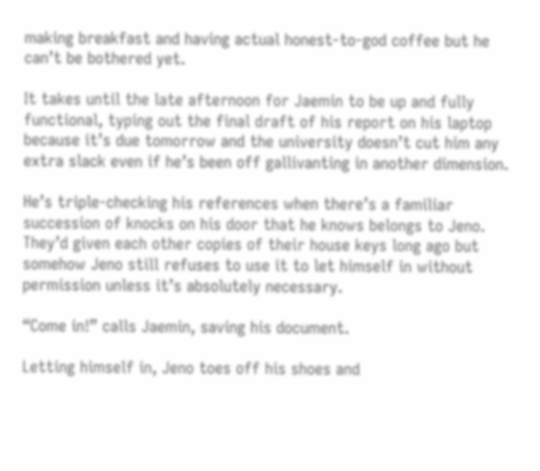making breakfast and having actual honest-to-god coffee but he can’t be bothered yet.

It takes until the late afternoon for Jaemin to be up and fully functional, typing out the final draft of his report on his laptop because it’s due tomorrow and the university doesn’t cut him any extra slack even if he’s been off gallivanting in another dimension.

He’s triple-checking his references when there’s a familiar succession of knocks on his door that he knows belongs to Jeno. They’d given each other copies of their house keys long ago but somehow Jeno still refuses to use it to let himself in without permission unless it’s absolutely necessary.

“Come in!” calls Jaemin, saving his document.

Letting himself in, Jeno toes off his shoes and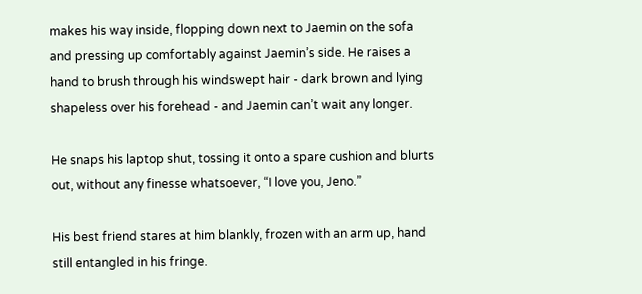makes his way inside, flopping down next to Jaemin on the sofa and pressing up comfortably against Jaemin’s side. He raises a hand to brush through his windswept hair - dark brown and lying shapeless over his forehead - and Jaemin can’t wait any longer.

He snaps his laptop shut, tossing it onto a spare cushion and blurts out, without any finesse whatsoever, “I love you, Jeno.”

His best friend stares at him blankly, frozen with an arm up, hand still entangled in his fringe.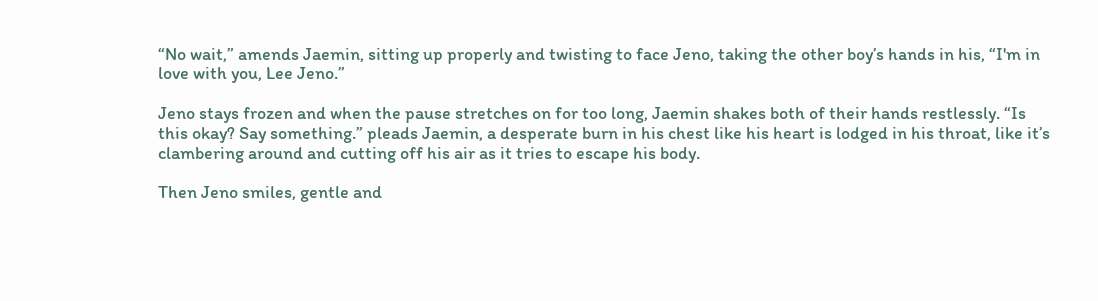“No wait,” amends Jaemin, sitting up properly and twisting to face Jeno, taking the other boy’s hands in his, “I'm in love with you, Lee Jeno.”

Jeno stays frozen and when the pause stretches on for too long, Jaemin shakes both of their hands restlessly. “Is this okay? Say something.” pleads Jaemin, a desperate burn in his chest like his heart is lodged in his throat, like it’s clambering around and cutting off his air as it tries to escape his body.

Then Jeno smiles, gentle and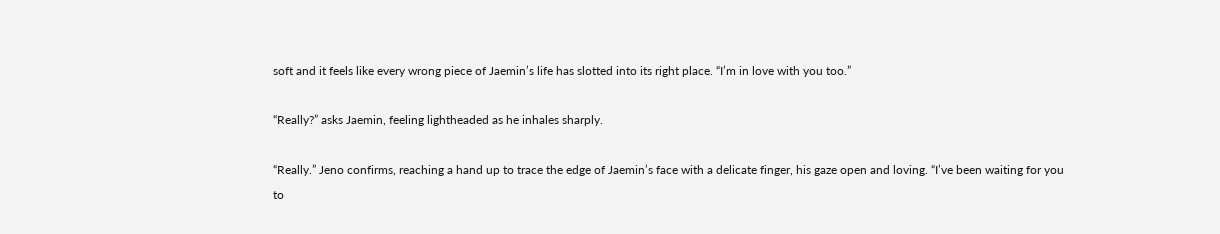soft and it feels like every wrong piece of Jaemin’s life has slotted into its right place. “I’m in love with you too.”

“Really?” asks Jaemin, feeling lightheaded as he inhales sharply.

“Really.” Jeno confirms, reaching a hand up to trace the edge of Jaemin’s face with a delicate finger, his gaze open and loving. “I’ve been waiting for you to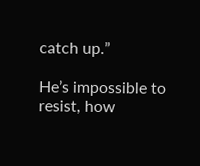catch up.”

He’s impossible to resist, how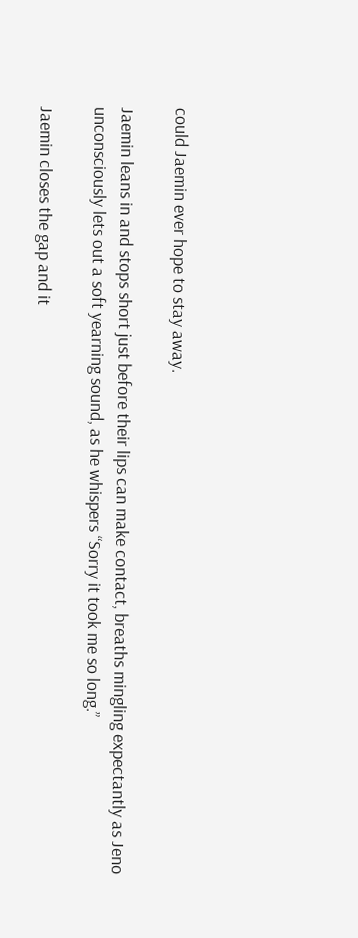could Jaemin ever hope to stay away.

Jaemin leans in and stops short just before their lips can make contact, breaths mingling expectantly as Jeno unconsciously lets out a soft yearning sound, as he whispers “Sorry it took me so long.”

Jaemin closes the gap and it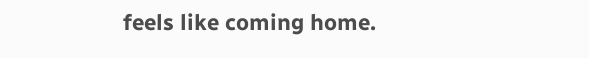feels like coming home.